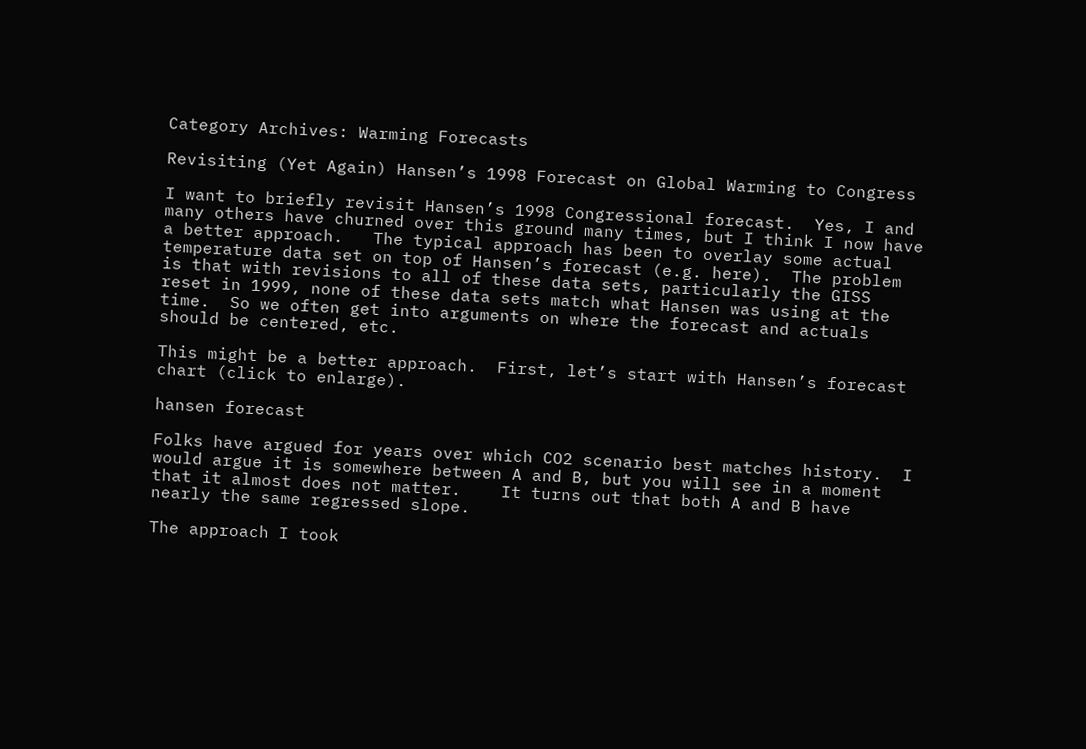Category Archives: Warming Forecasts

Revisiting (Yet Again) Hansen’s 1998 Forecast on Global Warming to Congress

I want to briefly revisit Hansen’s 1998 Congressional forecast.  Yes, I and many others have churned over this ground many times, but I think I now have a better approach.   The typical approach has been to overlay some actual temperature data set on top of Hansen’s forecast (e.g. here).  The problem is that with revisions to all of these data sets, particularly the GISS reset in 1999, none of these data sets match what Hansen was using at the time.  So we often get into arguments on where the forecast and actuals should be centered, etc.

This might be a better approach.  First, let’s start with Hansen’s forecast chart (click to enlarge).

hansen forecast

Folks have argued for years over which CO2 scenario best matches history.  I would argue it is somewhere between A and B, but you will see in a moment that it almost does not matter.    It turns out that both A and B have nearly the same regressed slope.

The approach I took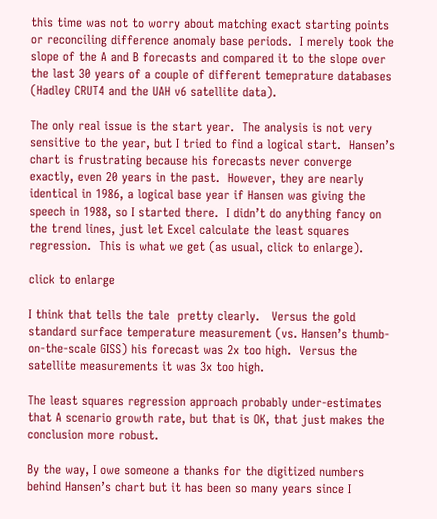this time was not to worry about matching exact starting points or reconciling difference anomaly base periods.  I merely took the slope of the A and B forecasts and compared it to the slope over the last 30 years of a couple of different temeprature databases (Hadley CRUT4 and the UAH v6 satellite data).

The only real issue is the start year.  The analysis is not very sensitive to the year, but I tried to find a logical start.  Hansen’s chart is frustrating because his forecasts never converge exactly, even 20 years in the past.  However, they are nearly identical in 1986, a logical base year if Hansen was giving the speech in 1988, so I started there.  I didn’t do anything fancy on the trend lines, just let Excel calculate the least squares regression.  This is what we get (as usual, click to enlarge).

click to enlarge

I think that tells the tale  pretty clearly.   Versus the gold standard surface temperature measurement (vs. Hansen’s thumb-on-the-scale GISS) his forecast was 2x too high.  Versus the satellite measurements it was 3x too high.

The least squares regression approach probably under-estimates that A scenario growth rate, but that is OK, that just makes the conclusion more robust.

By the way, I owe someone a thanks for the digitized numbers behind Hansen’s chart but it has been so many years since I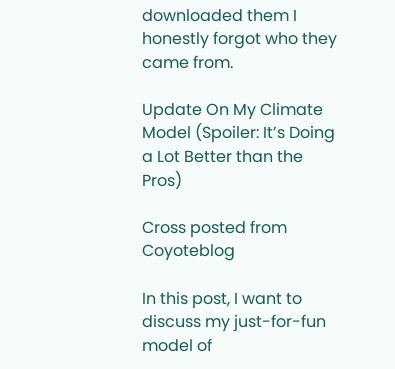downloaded them I honestly forgot who they came from.

Update On My Climate Model (Spoiler: It’s Doing a Lot Better than the Pros)

Cross posted from Coyoteblog

In this post, I want to discuss my just-for-fun model of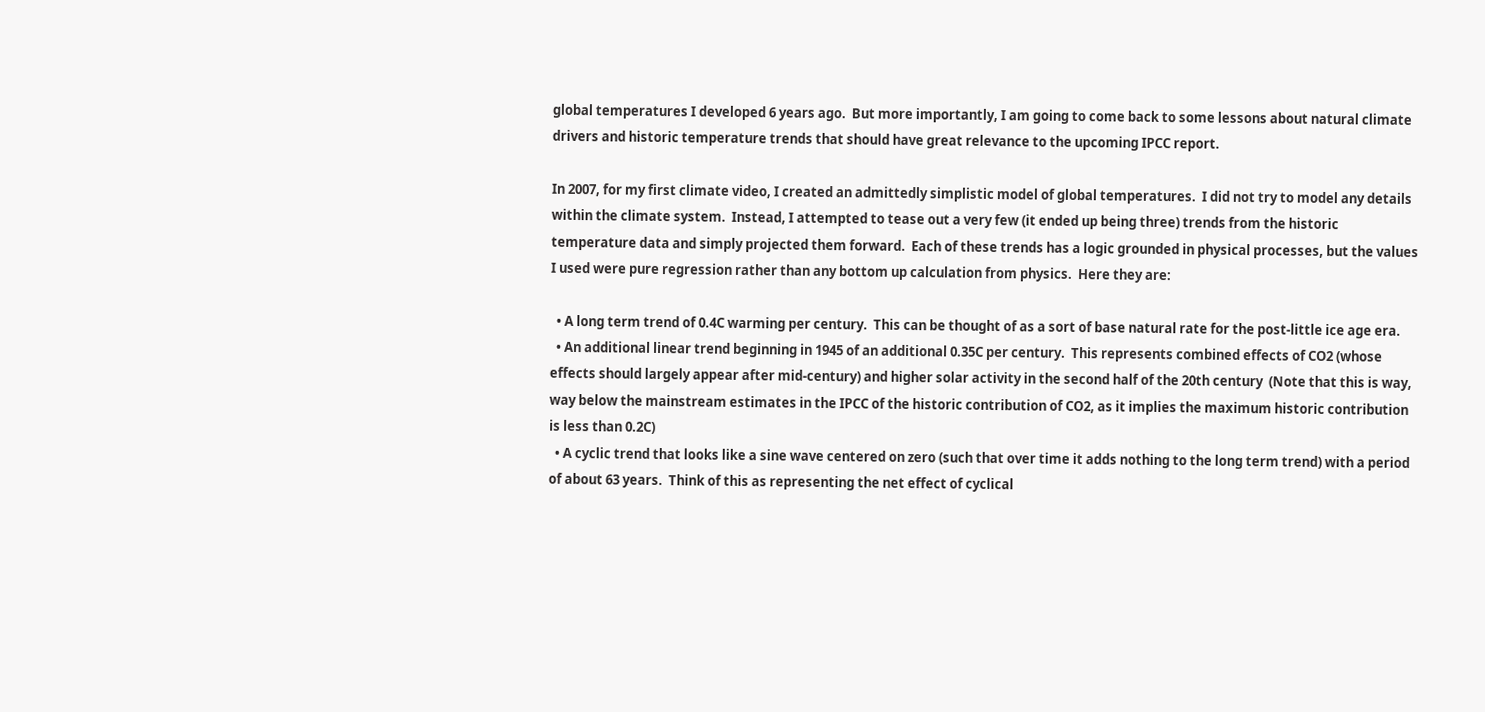global temperatures I developed 6 years ago.  But more importantly, I am going to come back to some lessons about natural climate drivers and historic temperature trends that should have great relevance to the upcoming IPCC report.

In 2007, for my first climate video, I created an admittedly simplistic model of global temperatures.  I did not try to model any details within the climate system.  Instead, I attempted to tease out a very few (it ended up being three) trends from the historic temperature data and simply projected them forward.  Each of these trends has a logic grounded in physical processes, but the values I used were pure regression rather than any bottom up calculation from physics.  Here they are:

  • A long term trend of 0.4C warming per century.  This can be thought of as a sort of base natural rate for the post-little ice age era.
  • An additional linear trend beginning in 1945 of an additional 0.35C per century.  This represents combined effects of CO2 (whose effects should largely appear after mid-century) and higher solar activity in the second half of the 20th century  (Note that this is way, way below the mainstream estimates in the IPCC of the historic contribution of CO2, as it implies the maximum historic contribution is less than 0.2C)
  • A cyclic trend that looks like a sine wave centered on zero (such that over time it adds nothing to the long term trend) with a period of about 63 years.  Think of this as representing the net effect of cyclical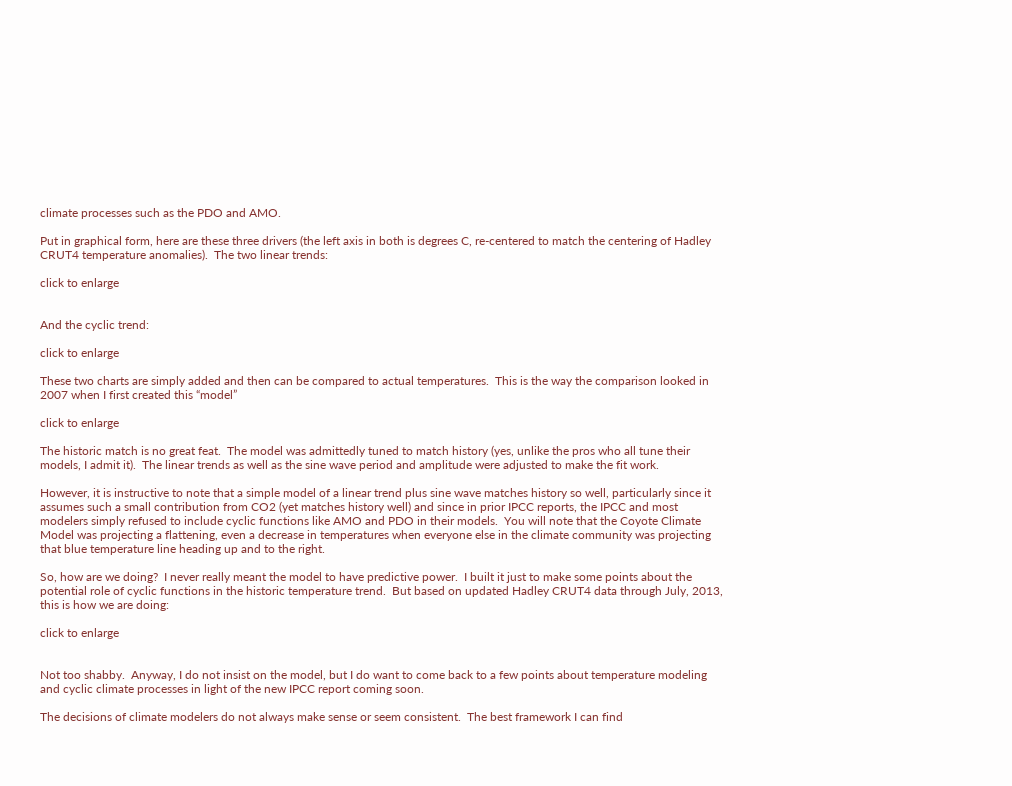climate processes such as the PDO and AMO.

Put in graphical form, here are these three drivers (the left axis in both is degrees C, re-centered to match the centering of Hadley CRUT4 temperature anomalies).  The two linear trends:

click to enlarge


And the cyclic trend:

click to enlarge

These two charts are simply added and then can be compared to actual temperatures.  This is the way the comparison looked in 2007 when I first created this “model”

click to enlarge

The historic match is no great feat.  The model was admittedly tuned to match history (yes, unlike the pros who all tune their models, I admit it).  The linear trends as well as the sine wave period and amplitude were adjusted to make the fit work.

However, it is instructive to note that a simple model of a linear trend plus sine wave matches history so well, particularly since it assumes such a small contribution from CO2 (yet matches history well) and since in prior IPCC reports, the IPCC and most modelers simply refused to include cyclic functions like AMO and PDO in their models.  You will note that the Coyote Climate Model was projecting a flattening, even a decrease in temperatures when everyone else in the climate community was projecting that blue temperature line heading up and to the right.

So, how are we doing?  I never really meant the model to have predictive power.  I built it just to make some points about the potential role of cyclic functions in the historic temperature trend.  But based on updated Hadley CRUT4 data through July, 2013, this is how we are doing:

click to enlarge


Not too shabby.  Anyway, I do not insist on the model, but I do want to come back to a few points about temperature modeling and cyclic climate processes in light of the new IPCC report coming soon.

The decisions of climate modelers do not always make sense or seem consistent.  The best framework I can find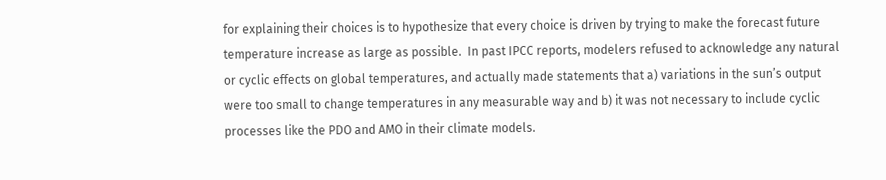for explaining their choices is to hypothesize that every choice is driven by trying to make the forecast future temperature increase as large as possible.  In past IPCC reports, modelers refused to acknowledge any natural or cyclic effects on global temperatures, and actually made statements that a) variations in the sun’s output were too small to change temperatures in any measurable way and b) it was not necessary to include cyclic processes like the PDO and AMO in their climate models.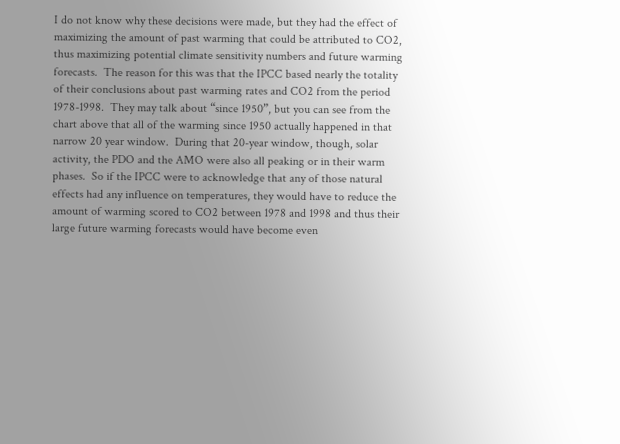I do not know why these decisions were made, but they had the effect of maximizing the amount of past warming that could be attributed to CO2, thus maximizing potential climate sensitivity numbers and future warming forecasts.  The reason for this was that the IPCC based nearly the totality of their conclusions about past warming rates and CO2 from the period 1978-1998.  They may talk about “since 1950”, but you can see from the chart above that all of the warming since 1950 actually happened in that narrow 20 year window.  During that 20-year window, though, solar activity, the PDO and the AMO were also all peaking or in their warm phases.  So if the IPCC were to acknowledge that any of those natural effects had any influence on temperatures, they would have to reduce the amount of warming scored to CO2 between 1978 and 1998 and thus their large future warming forecasts would have become even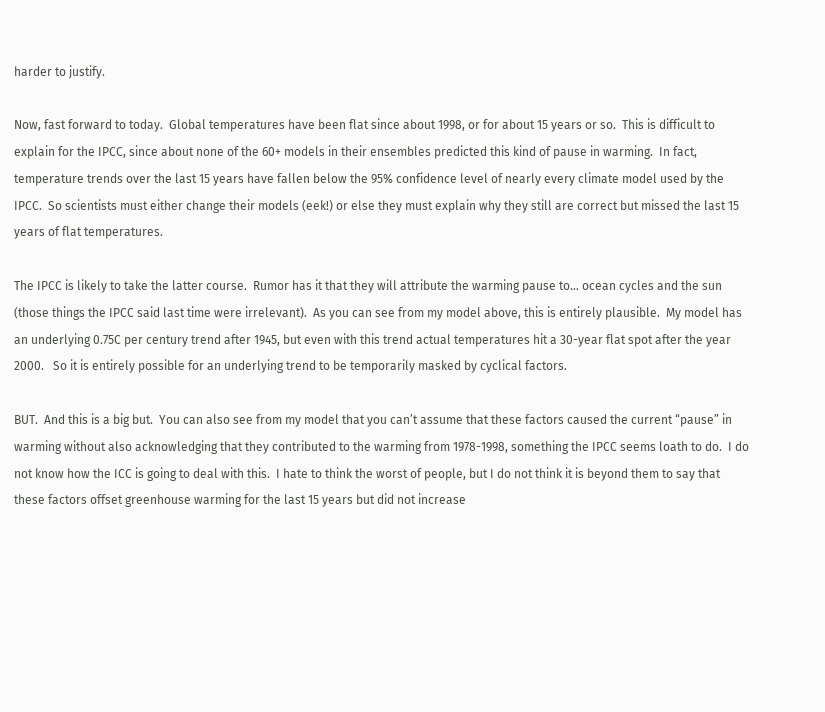harder to justify.

Now, fast forward to today.  Global temperatures have been flat since about 1998, or for about 15 years or so.  This is difficult to explain for the IPCC, since about none of the 60+ models in their ensembles predicted this kind of pause in warming.  In fact, temperature trends over the last 15 years have fallen below the 95% confidence level of nearly every climate model used by the IPCC.  So scientists must either change their models (eek!) or else they must explain why they still are correct but missed the last 15 years of flat temperatures.

The IPCC is likely to take the latter course.  Rumor has it that they will attribute the warming pause to… ocean cycles and the sun (those things the IPCC said last time were irrelevant).  As you can see from my model above, this is entirely plausible.  My model has an underlying 0.75C per century trend after 1945, but even with this trend actual temperatures hit a 30-year flat spot after the year 2000.   So it is entirely possible for an underlying trend to be temporarily masked by cyclical factors.

BUT.  And this is a big but.  You can also see from my model that you can’t assume that these factors caused the current “pause” in warming without also acknowledging that they contributed to the warming from 1978-1998, something the IPCC seems loath to do.  I do not know how the ICC is going to deal with this.  I hate to think the worst of people, but I do not think it is beyond them to say that these factors offset greenhouse warming for the last 15 years but did not increase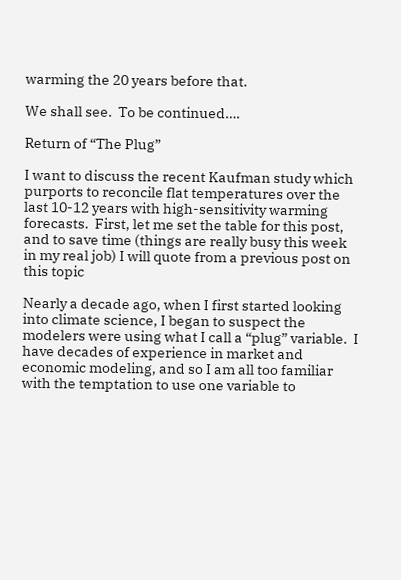warming the 20 years before that.

We shall see.  To be continued….

Return of “The Plug”

I want to discuss the recent Kaufman study which purports to reconcile flat temperatures over the last 10-12 years with high-sensitivity warming forecasts.  First, let me set the table for this post, and to save time (things are really busy this week in my real job) I will quote from a previous post on this topic

Nearly a decade ago, when I first started looking into climate science, I began to suspect the modelers were using what I call a “plug” variable.  I have decades of experience in market and economic modeling, and so I am all too familiar with the temptation to use one variable to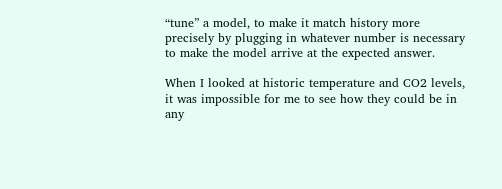“tune” a model, to make it match history more precisely by plugging in whatever number is necessary to make the model arrive at the expected answer.

When I looked at historic temperature and CO2 levels, it was impossible for me to see how they could be in any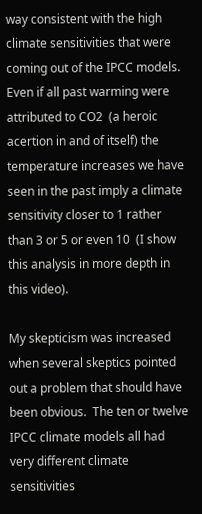way consistent with the high climate sensitivities that were coming out of the IPCC models.  Even if all past warming were attributed to CO2  (a heroic acertion in and of itself) the temperature increases we have seen in the past imply a climate sensitivity closer to 1 rather than 3 or 5 or even 10  (I show this analysis in more depth in this video).

My skepticism was increased when several skeptics pointed out a problem that should have been obvious.  The ten or twelve IPCC climate models all had very different climate sensitivities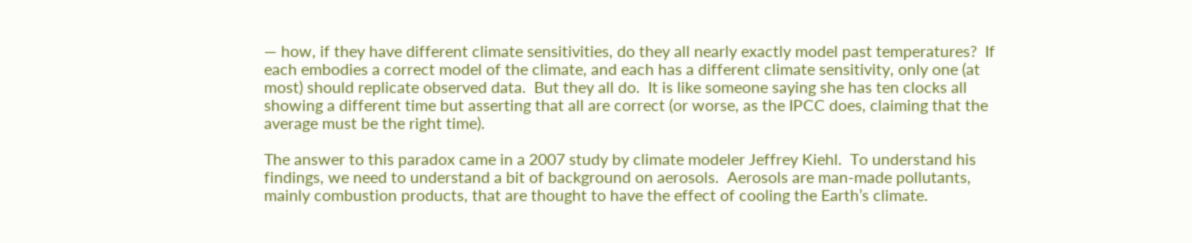— how, if they have different climate sensitivities, do they all nearly exactly model past temperatures?  If each embodies a correct model of the climate, and each has a different climate sensitivity, only one (at most) should replicate observed data.  But they all do.  It is like someone saying she has ten clocks all showing a different time but asserting that all are correct (or worse, as the IPCC does, claiming that the average must be the right time).

The answer to this paradox came in a 2007 study by climate modeler Jeffrey Kiehl.  To understand his findings, we need to understand a bit of background on aerosols.  Aerosols are man-made pollutants, mainly combustion products, that are thought to have the effect of cooling the Earth’s climate.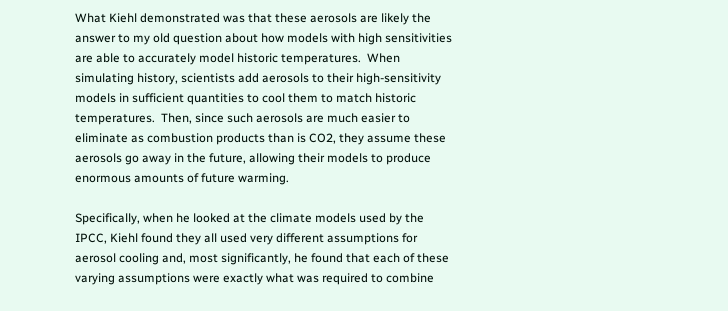What Kiehl demonstrated was that these aerosols are likely the answer to my old question about how models with high sensitivities are able to accurately model historic temperatures.  When simulating history, scientists add aerosols to their high-sensitivity models in sufficient quantities to cool them to match historic temperatures.  Then, since such aerosols are much easier to eliminate as combustion products than is CO2, they assume these aerosols go away in the future, allowing their models to produce enormous amounts of future warming.

Specifically, when he looked at the climate models used by the IPCC, Kiehl found they all used very different assumptions for aerosol cooling and, most significantly, he found that each of these varying assumptions were exactly what was required to combine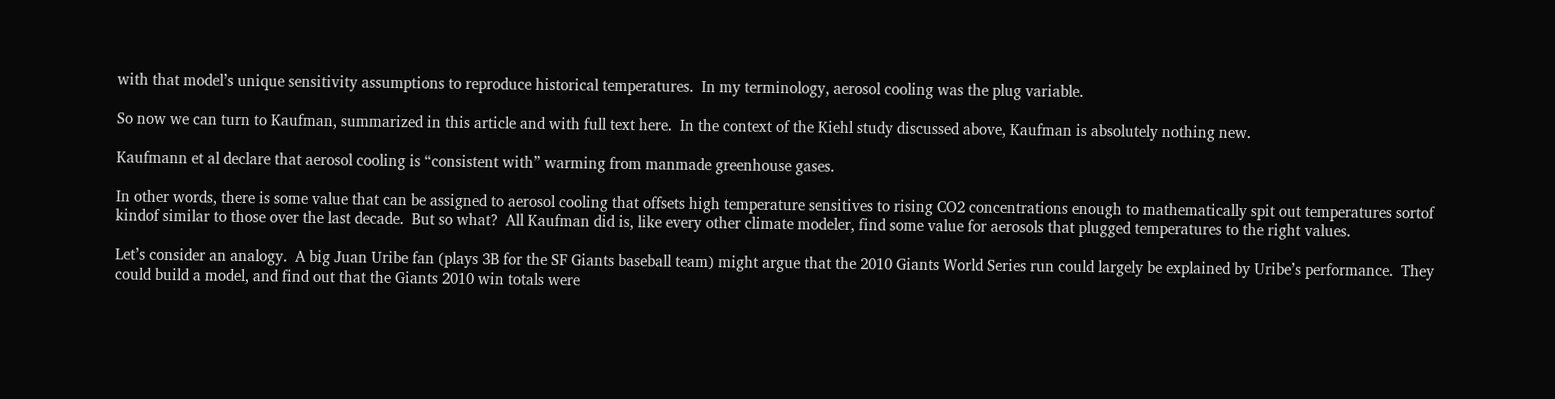with that model’s unique sensitivity assumptions to reproduce historical temperatures.  In my terminology, aerosol cooling was the plug variable.

So now we can turn to Kaufman, summarized in this article and with full text here.  In the context of the Kiehl study discussed above, Kaufman is absolutely nothing new.

Kaufmann et al declare that aerosol cooling is “consistent with” warming from manmade greenhouse gases.

In other words, there is some value that can be assigned to aerosol cooling that offsets high temperature sensitives to rising CO2 concentrations enough to mathematically spit out temperatures sortof kindof similar to those over the last decade.  But so what?  All Kaufman did is, like every other climate modeler, find some value for aerosols that plugged temperatures to the right values.

Let’s consider an analogy.  A big Juan Uribe fan (plays 3B for the SF Giants baseball team) might argue that the 2010 Giants World Series run could largely be explained by Uribe’s performance.  They could build a model, and find out that the Giants 2010 win totals were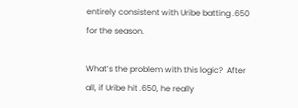entirely consistent with Uribe batting .650 for the season.

What’s the problem with this logic?  After all, if Uribe hit .650, he really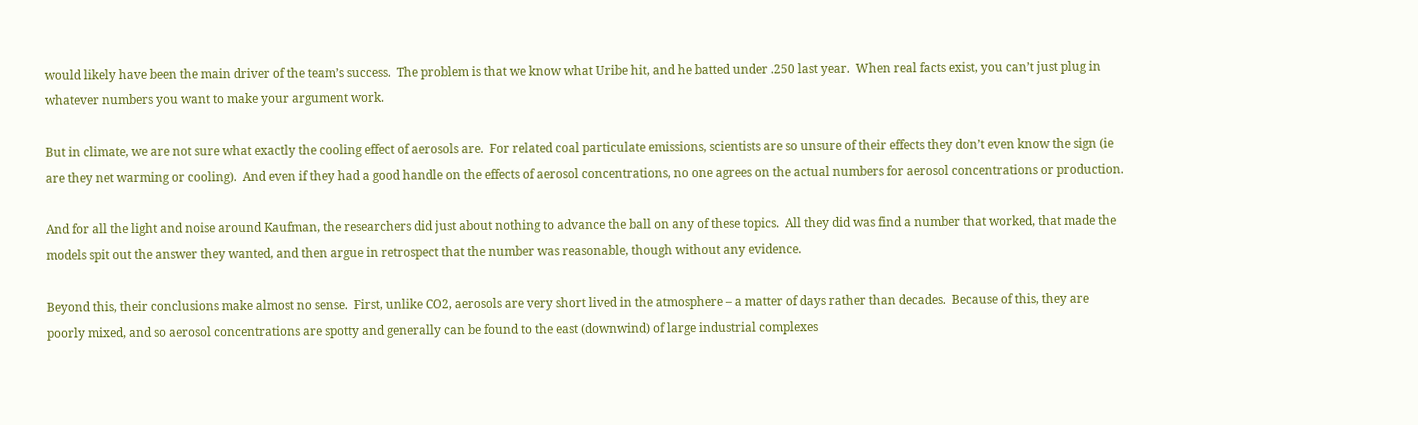would likely have been the main driver of the team’s success.  The problem is that we know what Uribe hit, and he batted under .250 last year.  When real facts exist, you can’t just plug in whatever numbers you want to make your argument work.

But in climate, we are not sure what exactly the cooling effect of aerosols are.  For related coal particulate emissions, scientists are so unsure of their effects they don’t even know the sign (ie are they net warming or cooling).  And even if they had a good handle on the effects of aerosol concentrations, no one agrees on the actual numbers for aerosol concentrations or production.

And for all the light and noise around Kaufman, the researchers did just about nothing to advance the ball on any of these topics.  All they did was find a number that worked, that made the models spit out the answer they wanted, and then argue in retrospect that the number was reasonable, though without any evidence.

Beyond this, their conclusions make almost no sense.  First, unlike CO2, aerosols are very short lived in the atmosphere – a matter of days rather than decades.  Because of this, they are poorly mixed, and so aerosol concentrations are spotty and generally can be found to the east (downwind) of large industrial complexes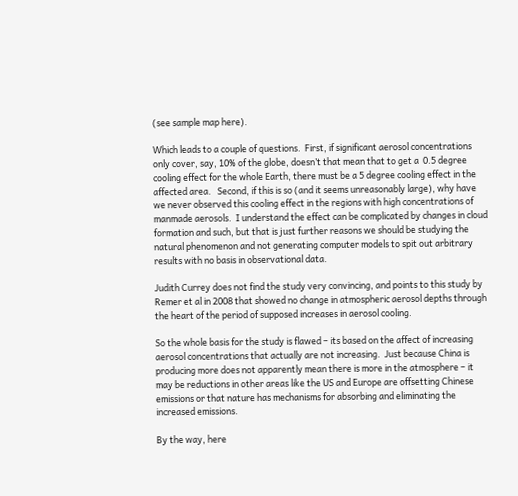(see sample map here).

Which leads to a couple of questions.  First, if significant aerosol concentrations only cover, say, 10% of the globe, doesn’t that mean that to get a  0.5 degree cooling effect for the whole Earth, there must be a 5 degree cooling effect in the affected area.   Second, if this is so (and it seems unreasonably large), why have we never observed this cooling effect in the regions with high concentrations of manmade aerosols.  I understand the effect can be complicated by changes in cloud formation and such, but that is just further reasons we should be studying the natural phenomenon and not generating computer models to spit out arbitrary results with no basis in observational data.

Judith Currey does not find the study very convincing, and points to this study by Remer et al in 2008 that showed no change in atmospheric aerosol depths through the heart of the period of supposed increases in aerosol cooling.

So the whole basis for the study is flawed – its based on the affect of increasing aerosol concentrations that actually are not increasing.  Just because China is producing more does not apparently mean there is more in the atmosphere – it may be reductions in other areas like the US and Europe are offsetting Chinese emissions or that nature has mechanisms for absorbing and eliminating the increased emissions.

By the way, here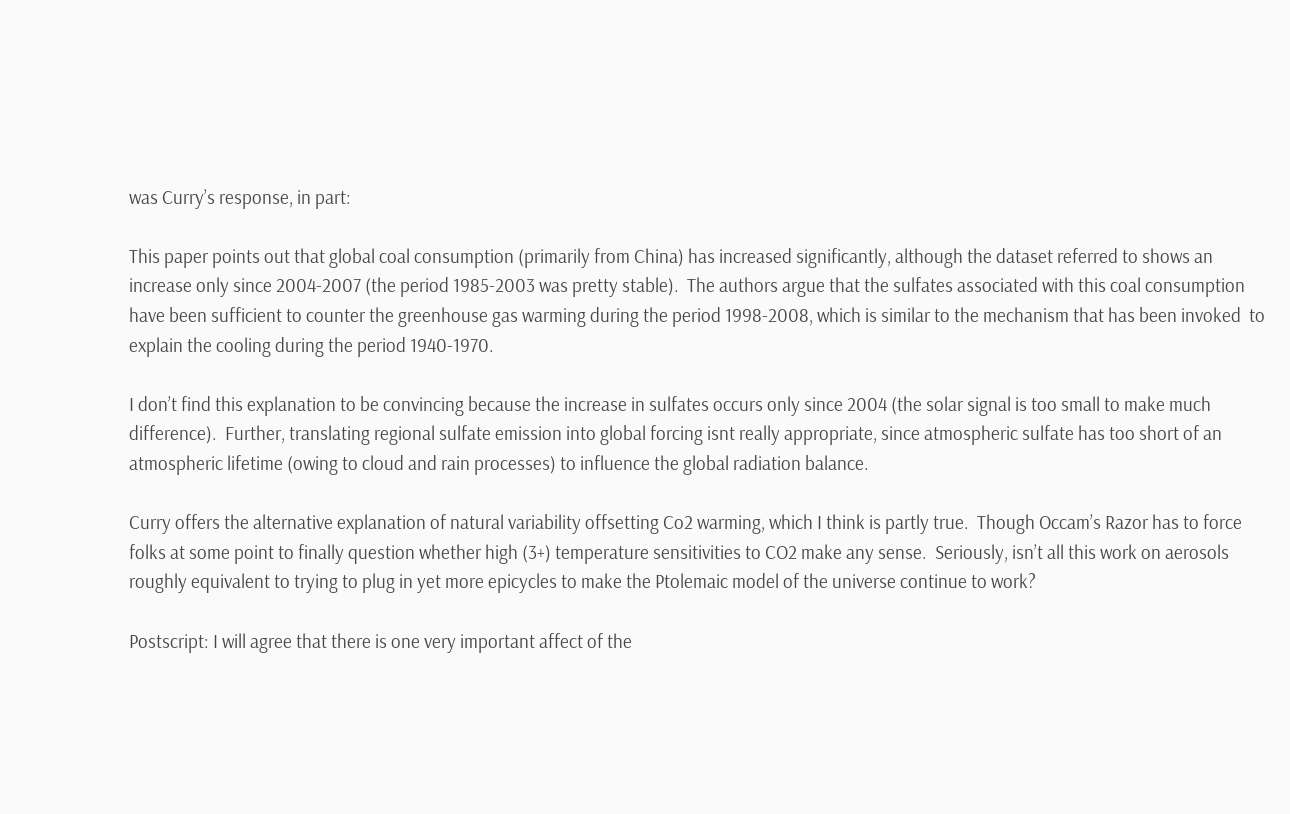was Curry’s response, in part:

This paper points out that global coal consumption (primarily from China) has increased significantly, although the dataset referred to shows an increase only since 2004-2007 (the period 1985-2003 was pretty stable).  The authors argue that the sulfates associated with this coal consumption have been sufficient to counter the greenhouse gas warming during the period 1998-2008, which is similar to the mechanism that has been invoked  to explain the cooling during the period 1940-1970.

I don’t find this explanation to be convincing because the increase in sulfates occurs only since 2004 (the solar signal is too small to make much difference).  Further, translating regional sulfate emission into global forcing isnt really appropriate, since atmospheric sulfate has too short of an atmospheric lifetime (owing to cloud and rain processes) to influence the global radiation balance.

Curry offers the alternative explanation of natural variability offsetting Co2 warming, which I think is partly true.  Though Occam’s Razor has to force folks at some point to finally question whether high (3+) temperature sensitivities to CO2 make any sense.  Seriously, isn’t all this work on aerosols roughly equivalent to trying to plug in yet more epicycles to make the Ptolemaic model of the universe continue to work?

Postscript: I will agree that there is one very important affect of the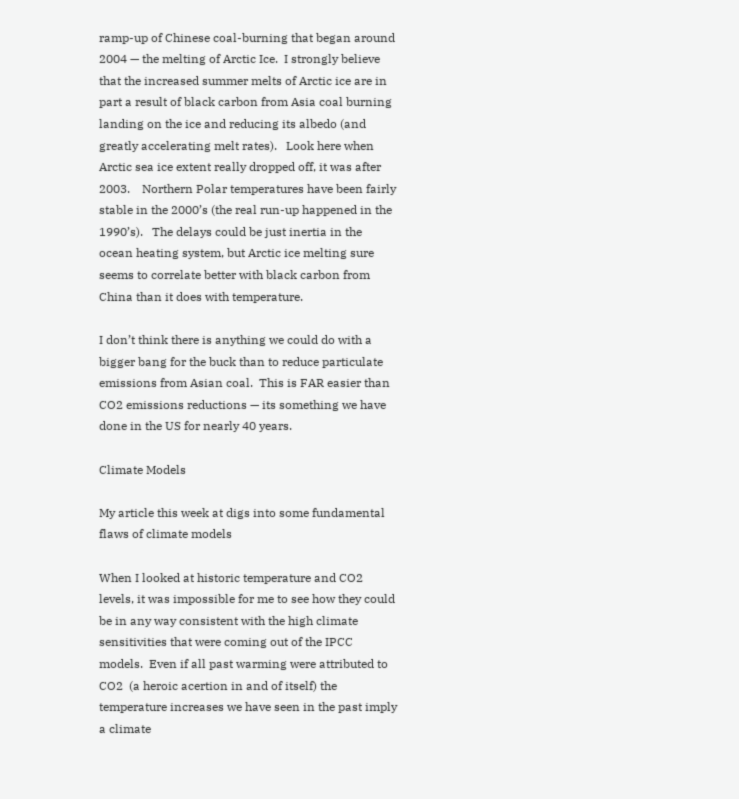ramp-up of Chinese coal-burning that began around 2004 — the melting of Arctic Ice.  I strongly believe that the increased summer melts of Arctic ice are in part a result of black carbon from Asia coal burning landing on the ice and reducing its albedo (and greatly accelerating melt rates).   Look here when Arctic sea ice extent really dropped off, it was after 2003.    Northern Polar temperatures have been fairly stable in the 2000’s (the real run-up happened in the 1990’s).   The delays could be just inertia in the ocean heating system, but Arctic ice melting sure seems to correlate better with black carbon from China than it does with temperature.

I don’t think there is anything we could do with a bigger bang for the buck than to reduce particulate emissions from Asian coal.  This is FAR easier than CO2 emissions reductions — its something we have done in the US for nearly 40 years.

Climate Models

My article this week at digs into some fundamental flaws of climate models

When I looked at historic temperature and CO2 levels, it was impossible for me to see how they could be in any way consistent with the high climate sensitivities that were coming out of the IPCC models.  Even if all past warming were attributed to CO2  (a heroic acertion in and of itself) the temperature increases we have seen in the past imply a climate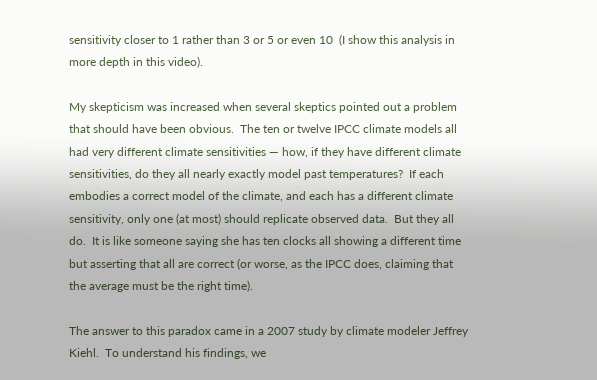sensitivity closer to 1 rather than 3 or 5 or even 10  (I show this analysis in more depth in this video).

My skepticism was increased when several skeptics pointed out a problem that should have been obvious.  The ten or twelve IPCC climate models all had very different climate sensitivities — how, if they have different climate sensitivities, do they all nearly exactly model past temperatures?  If each embodies a correct model of the climate, and each has a different climate sensitivity, only one (at most) should replicate observed data.  But they all do.  It is like someone saying she has ten clocks all showing a different time but asserting that all are correct (or worse, as the IPCC does, claiming that the average must be the right time).

The answer to this paradox came in a 2007 study by climate modeler Jeffrey Kiehl.  To understand his findings, we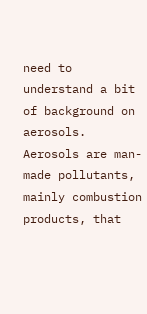need to understand a bit of background on aerosols.  Aerosols are man-made pollutants, mainly combustion products, that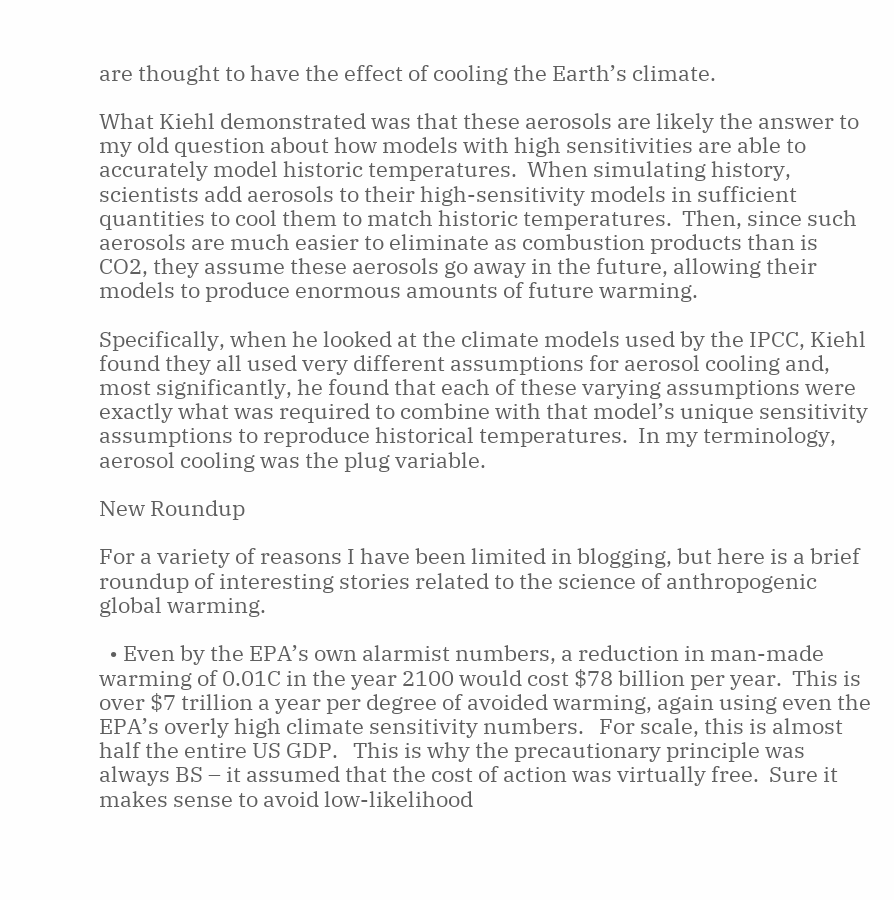are thought to have the effect of cooling the Earth’s climate.

What Kiehl demonstrated was that these aerosols are likely the answer to my old question about how models with high sensitivities are able to accurately model historic temperatures.  When simulating history, scientists add aerosols to their high-sensitivity models in sufficient quantities to cool them to match historic temperatures.  Then, since such aerosols are much easier to eliminate as combustion products than is CO2, they assume these aerosols go away in the future, allowing their models to produce enormous amounts of future warming.

Specifically, when he looked at the climate models used by the IPCC, Kiehl found they all used very different assumptions for aerosol cooling and, most significantly, he found that each of these varying assumptions were exactly what was required to combine with that model’s unique sensitivity assumptions to reproduce historical temperatures.  In my terminology, aerosol cooling was the plug variable.

New Roundup

For a variety of reasons I have been limited in blogging, but here is a brief roundup of interesting stories related to the science of anthropogenic global warming.

  • Even by the EPA’s own alarmist numbers, a reduction in man-made warming of 0.01C in the year 2100 would cost $78 billion per year.  This is over $7 trillion a year per degree of avoided warming, again using even the EPA’s overly high climate sensitivity numbers.   For scale, this is almost half the entire US GDP.   This is why the precautionary principle was always BS – it assumed that the cost of action was virtually free.  Sure it makes sense to avoid low-likelihood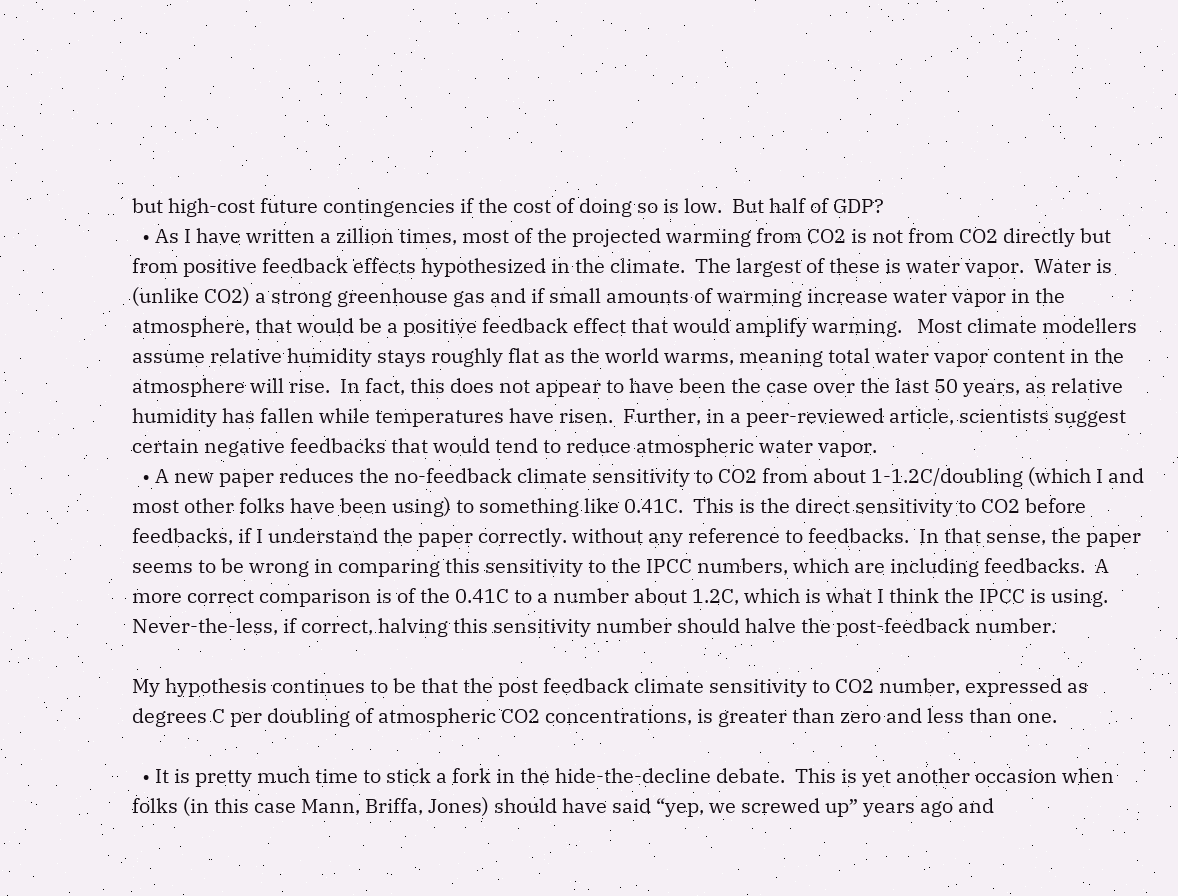but high-cost future contingencies if the cost of doing so is low.  But half of GDP?
  • As I have written a zillion times, most of the projected warming from CO2 is not from CO2 directly but from positive feedback effects hypothesized in the climate.  The largest of these is water vapor.  Water is (unlike CO2) a strong greenhouse gas and if small amounts of warming increase water vapor in the atmosphere, that would be a positive feedback effect that would amplify warming.   Most climate modellers assume relative humidity stays roughly flat as the world warms, meaning total water vapor content in the atmosphere will rise.  In fact, this does not appear to have been the case over the last 50 years, as relative humidity has fallen while temperatures have risen.  Further, in a peer-reviewed article, scientists suggest certain negative feedbacks that would tend to reduce atmospheric water vapor.
  • A new paper reduces the no-feedback climate sensitivity to CO2 from about 1-1.2C/doubling (which I and most other folks have been using) to something like 0.41C.  This is the direct sensitivity to CO2 before feedbacks, if I understand the paper correctly. without any reference to feedbacks.  In that sense, the paper seems to be wrong in comparing this sensitivity to the IPCC numbers, which are including feedbacks.  A more correct comparison is of the 0.41C to a number about 1.2C, which is what I think the IPCC is using.   Never-the-less, if correct, halving this sensitivity number should halve the post-feedback number.

My hypothesis continues to be that the post feedback climate sensitivity to CO2 number, expressed as degrees C per doubling of atmospheric CO2 concentrations, is greater than zero and less than one.

  • It is pretty much time to stick a fork in the hide-the-decline debate.  This is yet another occasion when folks (in this case Mann, Briffa, Jones) should have said “yep, we screwed up” years ago and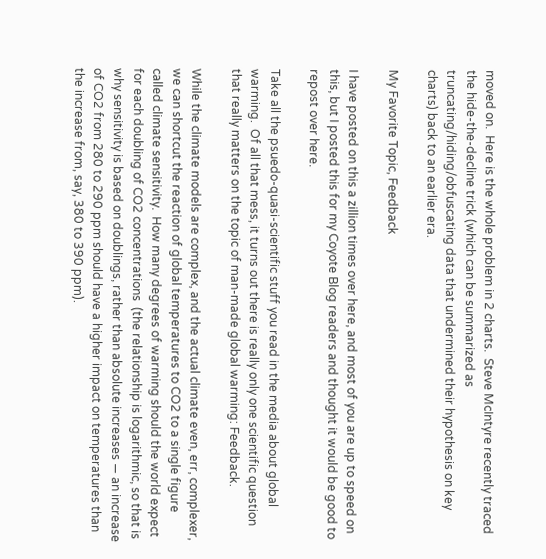moved on.  Here is the whole problem in 2 charts.  Steve McIntyre recently traced the hide-the-decline trick (which can be summarized as truncating/hiding/obfuscating data that undermined their hypothesis on key charts) back to an earlier era.

My Favorite Topic, Feedback

I have posted on this a zillion times over here, and most of you are up to speed on this, but I posted this for my Coyote Blog readers and thought it would be good to repost over here.

Take all the psuedo-quasi-scientific stuff you read in the media about global warming.  Of all that mess, it turns out there is really only one scientific question that really matters on the topic of man-made global warming: Feedback.

While the climate models are complex, and the actual climate even, err, complexer, we can shortcut the reaction of global temperatures to CO2 to a single figure called climate sensitivity.  How many degrees of warming should the world expect for each doubling of CO2 concentrations  (the relationship is logarithmic, so that is why sensitivity is based on doublings, rather than absolute increases — an increase of CO2 from 280 to 290 ppm should have a higher impact on temperatures than the increase from, say, 380 to 390 ppm).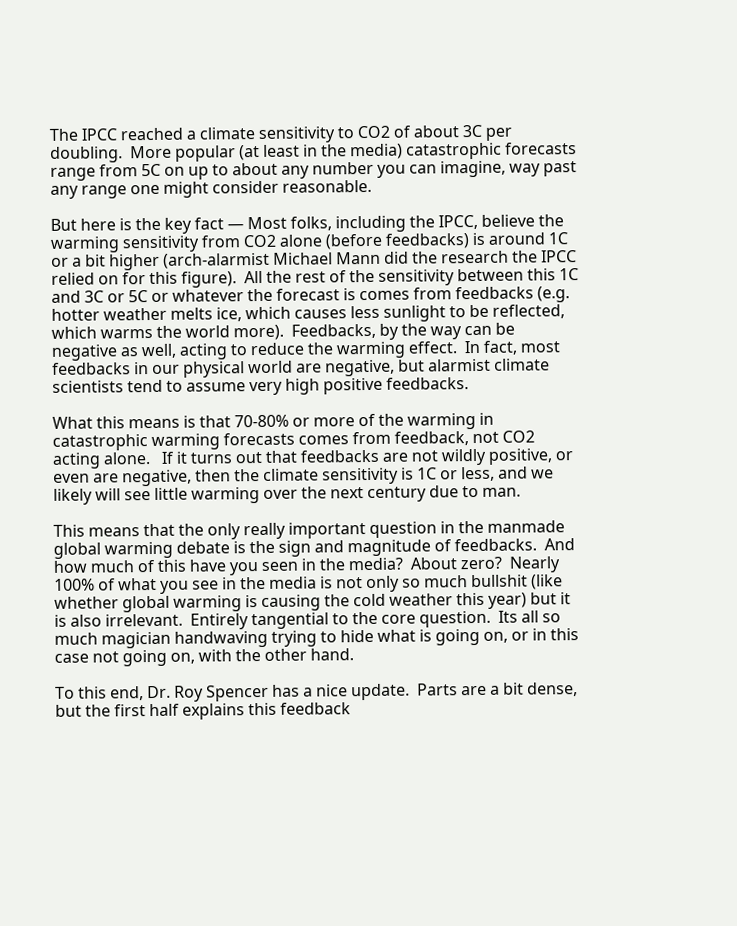The IPCC reached a climate sensitivity to CO2 of about 3C per doubling.  More popular (at least in the media) catastrophic forecasts range from 5C on up to about any number you can imagine, way past any range one might consider reasonable.

But here is the key fact — Most folks, including the IPCC, believe the warming sensitivity from CO2 alone (before feedbacks) is around 1C or a bit higher (arch-alarmist Michael Mann did the research the IPCC relied on for this figure).  All the rest of the sensitivity between this 1C and 3C or 5C or whatever the forecast is comes from feedbacks (e.g. hotter weather melts ice, which causes less sunlight to be reflected, which warms the world more).  Feedbacks, by the way can be negative as well, acting to reduce the warming effect.  In fact, most feedbacks in our physical world are negative, but alarmist climate scientists tend to assume very high positive feedbacks.

What this means is that 70-80% or more of the warming in catastrophic warming forecasts comes from feedback, not CO2 acting alone.   If it turns out that feedbacks are not wildly positive, or even are negative, then the climate sensitivity is 1C or less, and we likely will see little warming over the next century due to man.

This means that the only really important question in the manmade global warming debate is the sign and magnitude of feedbacks.  And how much of this have you seen in the media?  About zero?  Nearly 100% of what you see in the media is not only so much bullshit (like whether global warming is causing the cold weather this year) but it is also irrelevant.  Entirely tangential to the core question.  Its all so much magician handwaving trying to hide what is going on, or in this case not going on, with the other hand.

To this end, Dr. Roy Spencer has a nice update.  Parts are a bit dense, but the first half explains this feedback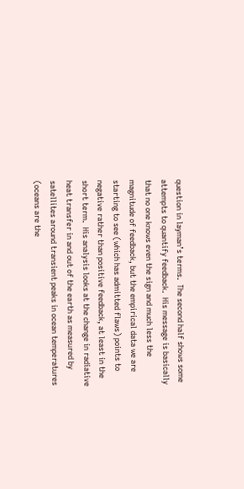question in layman’s terms.  The second half shows some attempts to quantify feedback.  His message is basically that no one knows even the sign and much less the magnitude of feedback, but the empirical data we are starting to see (which has admitted flaws) points to negative rather than positive feedback, at least in the short term.  His analysis looks at the change in radiative heat transfer in and out of the earth as measured by satellites around transient peaks in ocean temperatures (oceans are the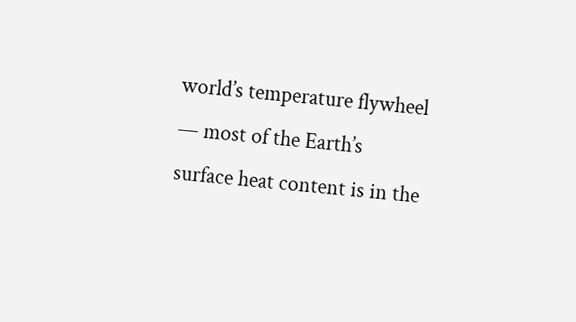world’s temperature flywheel — most of the Earth’s surface heat content is in the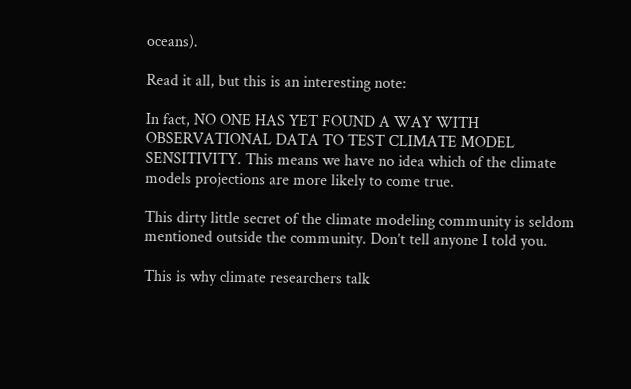oceans).

Read it all, but this is an interesting note:

In fact, NO ONE HAS YET FOUND A WAY WITH OBSERVATIONAL DATA TO TEST CLIMATE MODEL SENSITIVITY. This means we have no idea which of the climate models projections are more likely to come true.

This dirty little secret of the climate modeling community is seldom mentioned outside the community. Don’t tell anyone I told you.

This is why climate researchers talk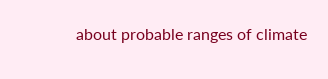about probable ranges of climate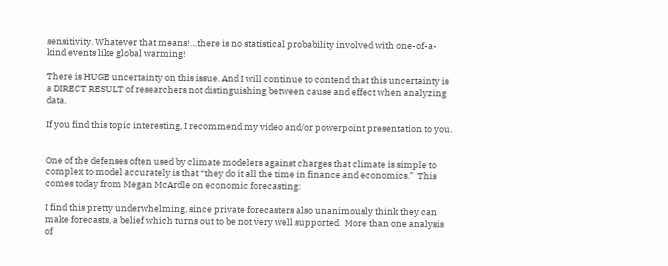sensitivity. Whatever that means!…there is no statistical probability involved with one-of-a-kind events like global warming!

There is HUGE uncertainty on this issue. And I will continue to contend that this uncertainty is a DIRECT RESULT of researchers not distinguishing between cause and effect when analyzing data.

If you find this topic interesting, I recommend my video and/or powerpoint presentation to you.


One of the defenses often used by climate modelers against charges that climate is simple to complex to model accurately is that “they do it all the time in finance and economics.”  This comes today from Megan McArdle on economic forecasting:

I find this pretty underwhelming, since private forecasters also unanimously think they can make forecasts, a belief which turns out to be not very well supported.  More than one analysis of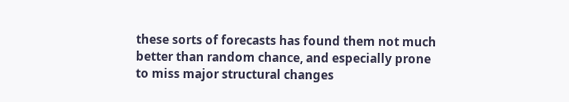these sorts of forecasts has found them not much better than random chance, and especially prone to miss major structural changes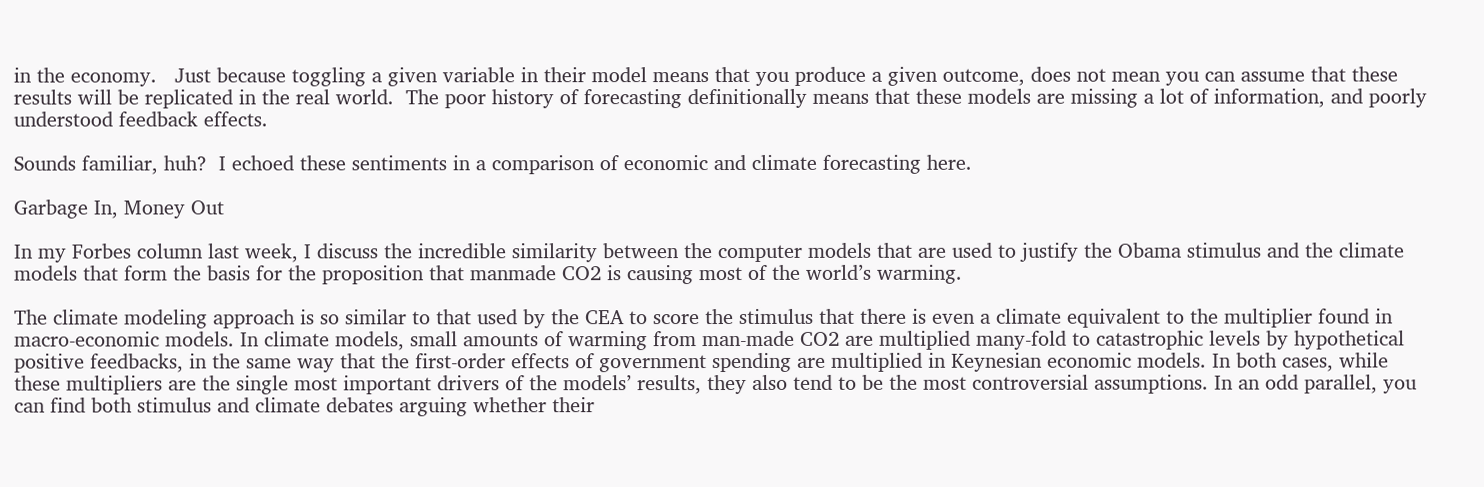in the economy.   Just because toggling a given variable in their model means that you produce a given outcome, does not mean you can assume that these results will be replicated in the real world.  The poor history of forecasting definitionally means that these models are missing a lot of information, and poorly understood feedback effects.

Sounds familiar, huh?  I echoed these sentiments in a comparison of economic and climate forecasting here.

Garbage In, Money Out

In my Forbes column last week, I discuss the incredible similarity between the computer models that are used to justify the Obama stimulus and the climate models that form the basis for the proposition that manmade CO2 is causing most of the world’s warming.

The climate modeling approach is so similar to that used by the CEA to score the stimulus that there is even a climate equivalent to the multiplier found in macro-economic models. In climate models, small amounts of warming from man-made CO2 are multiplied many-fold to catastrophic levels by hypothetical positive feedbacks, in the same way that the first-order effects of government spending are multiplied in Keynesian economic models. In both cases, while these multipliers are the single most important drivers of the models’ results, they also tend to be the most controversial assumptions. In an odd parallel, you can find both stimulus and climate debates arguing whether their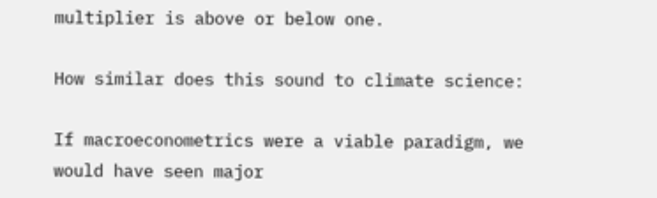multiplier is above or below one.

How similar does this sound to climate science:

If macroeconometrics were a viable paradigm, we would have seen major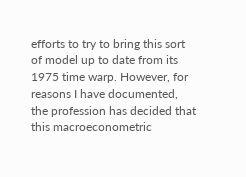efforts to try to bring this sort of model up to date from its 1975 time warp. However, for reasons I have documented, the profession has decided that this macroeconometric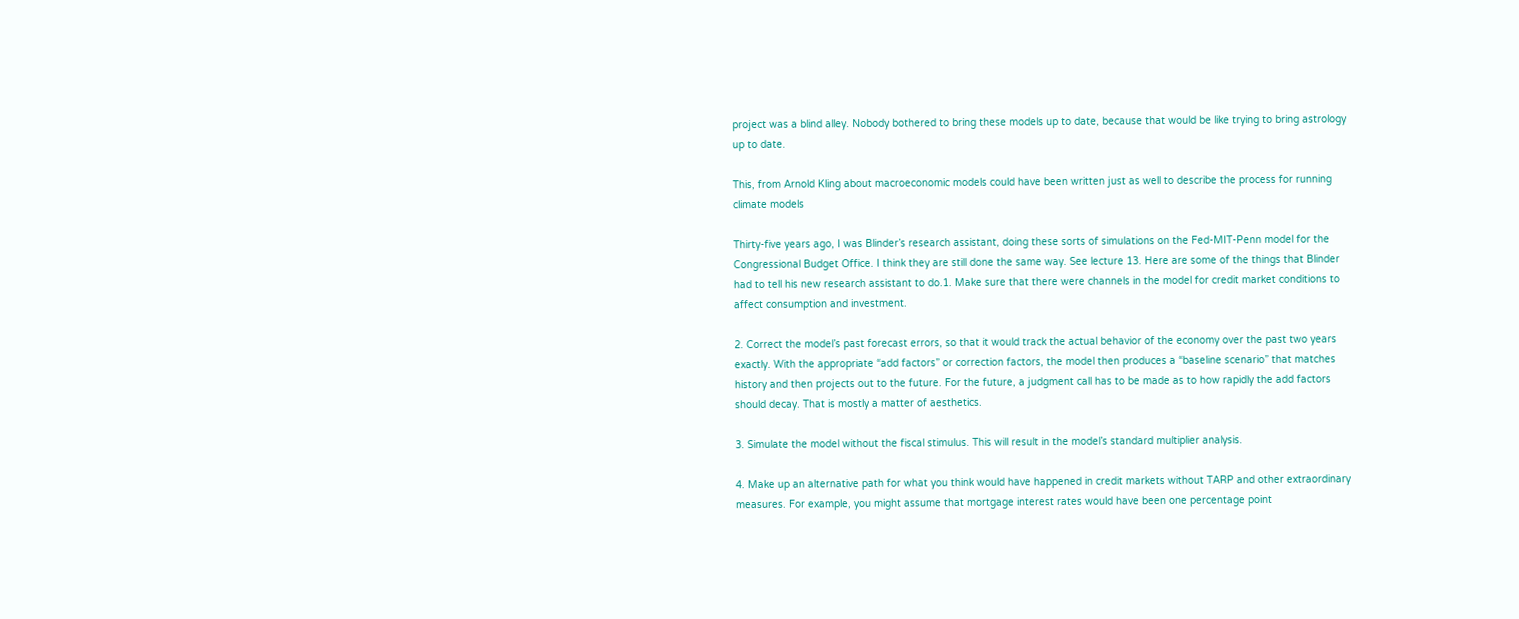project was a blind alley. Nobody bothered to bring these models up to date, because that would be like trying to bring astrology up to date.

This, from Arnold Kling about macroeconomic models could have been written just as well to describe the process for running climate models

Thirty-five years ago, I was Blinder’s research assistant, doing these sorts of simulations on the Fed-MIT-Penn model for the Congressional Budget Office. I think they are still done the same way. See lecture 13. Here are some of the things that Blinder had to tell his new research assistant to do.1. Make sure that there were channels in the model for credit market conditions to affect consumption and investment.

2. Correct the model’s past forecast errors, so that it would track the actual behavior of the economy over the past two years exactly. With the appropriate “add factors” or correction factors, the model then produces a “baseline scenario” that matches history and then projects out to the future. For the future, a judgment call has to be made as to how rapidly the add factors should decay. That is mostly a matter of aesthetics.

3. Simulate the model without the fiscal stimulus. This will result in the model’s standard multiplier analysis.

4. Make up an alternative path for what you think would have happened in credit markets without TARP and other extraordinary measures. For example, you might assume that mortgage interest rates would have been one percentage point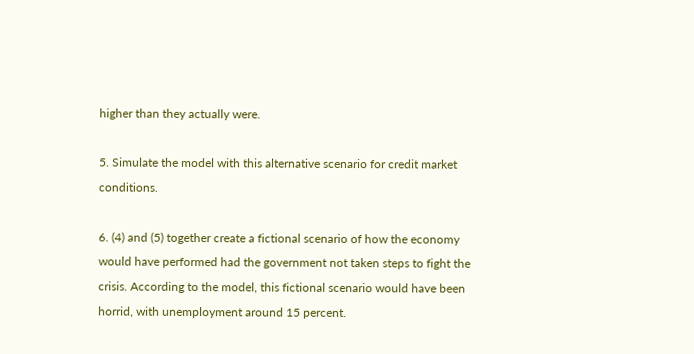higher than they actually were.

5. Simulate the model with this alternative scenario for credit market conditions.

6. (4) and (5) together create a fictional scenario of how the economy would have performed had the government not taken steps to fight the crisis. According to the model, this fictional scenario would have been horrid, with unemployment around 15 percent.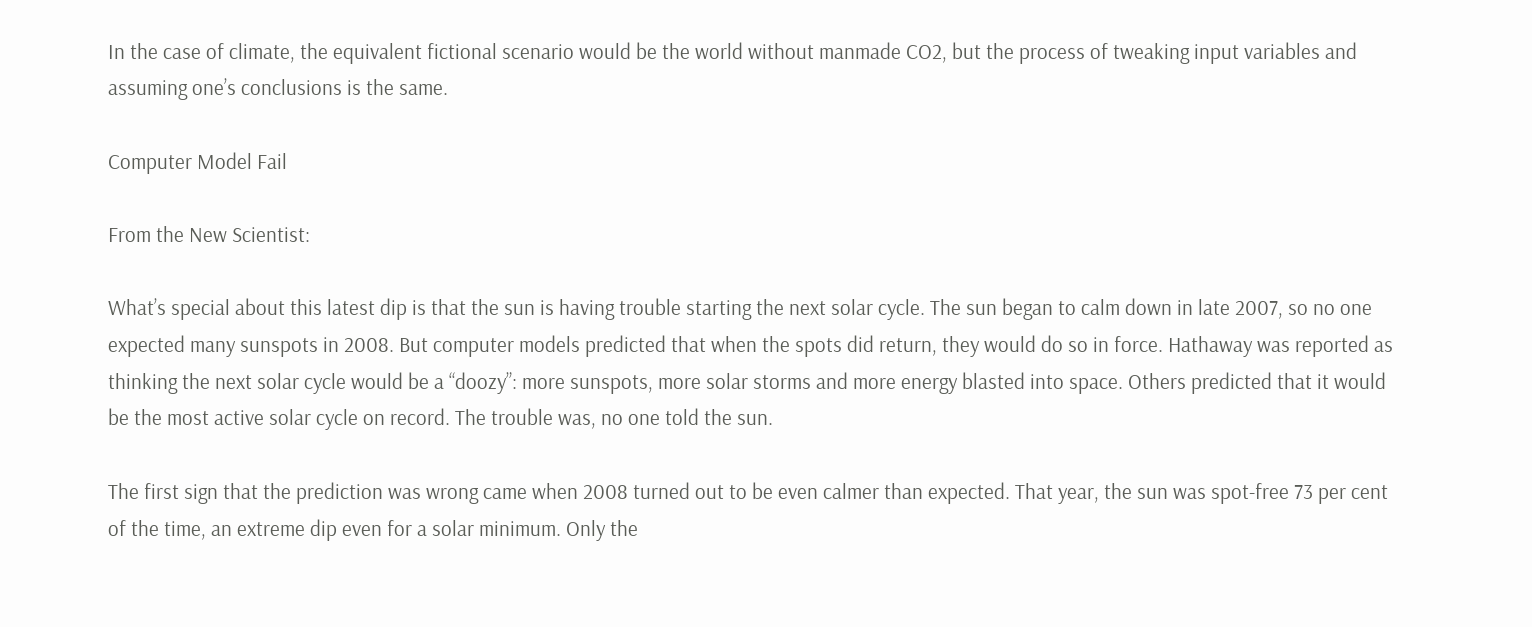In the case of climate, the equivalent fictional scenario would be the world without manmade CO2, but the process of tweaking input variables and assuming one’s conclusions is the same.

Computer Model Fail

From the New Scientist:

What’s special about this latest dip is that the sun is having trouble starting the next solar cycle. The sun began to calm down in late 2007, so no one expected many sunspots in 2008. But computer models predicted that when the spots did return, they would do so in force. Hathaway was reported as thinking the next solar cycle would be a “doozy”: more sunspots, more solar storms and more energy blasted into space. Others predicted that it would be the most active solar cycle on record. The trouble was, no one told the sun.

The first sign that the prediction was wrong came when 2008 turned out to be even calmer than expected. That year, the sun was spot-free 73 per cent of the time, an extreme dip even for a solar minimum. Only the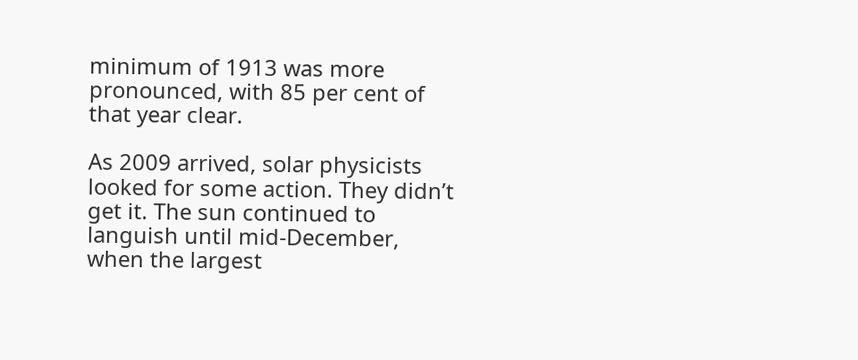minimum of 1913 was more pronounced, with 85 per cent of that year clear.

As 2009 arrived, solar physicists looked for some action. They didn’t get it. The sun continued to languish until mid-December, when the largest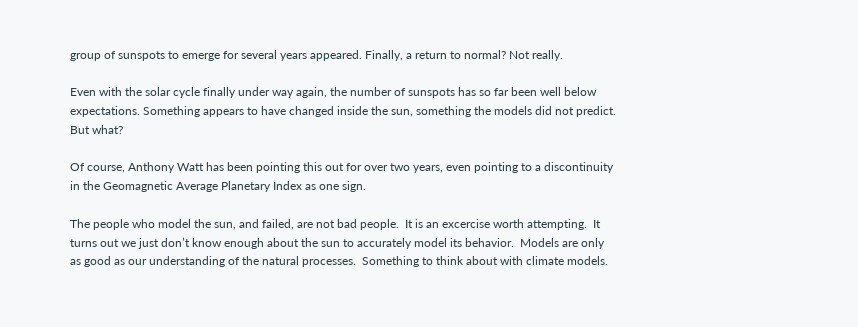group of sunspots to emerge for several years appeared. Finally, a return to normal? Not really.

Even with the solar cycle finally under way again, the number of sunspots has so far been well below expectations. Something appears to have changed inside the sun, something the models did not predict. But what?

Of course, Anthony Watt has been pointing this out for over two years, even pointing to a discontinuity in the Geomagnetic Average Planetary Index as one sign.

The people who model the sun, and failed, are not bad people.  It is an excercise worth attempting.  It turns out we just don’t know enough about the sun to accurately model its behavior.  Models are only as good as our understanding of the natural processes.  Something to think about with climate models.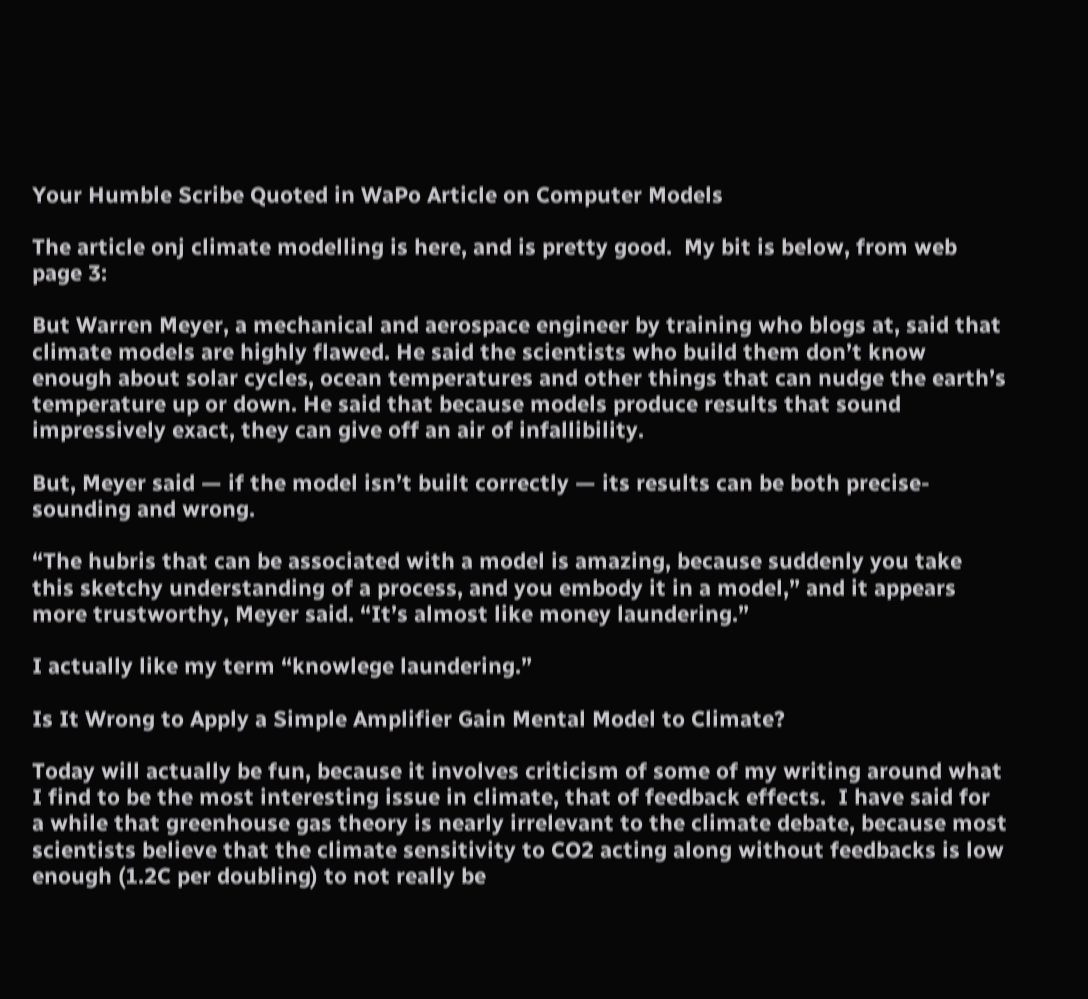Your Humble Scribe Quoted in WaPo Article on Computer Models

The article onj climate modelling is here, and is pretty good.  My bit is below, from web page 3:

But Warren Meyer, a mechanical and aerospace engineer by training who blogs at, said that climate models are highly flawed. He said the scientists who build them don’t know enough about solar cycles, ocean temperatures and other things that can nudge the earth’s temperature up or down. He said that because models produce results that sound impressively exact, they can give off an air of infallibility.

But, Meyer said — if the model isn’t built correctly — its results can be both precise-sounding and wrong.

“The hubris that can be associated with a model is amazing, because suddenly you take this sketchy understanding of a process, and you embody it in a model,” and it appears more trustworthy, Meyer said. “It’s almost like money laundering.”

I actually like my term “knowlege laundering.”

Is It Wrong to Apply a Simple Amplifier Gain Mental Model to Climate?

Today will actually be fun, because it involves criticism of some of my writing around what I find to be the most interesting issue in climate, that of feedback effects.  I have said for a while that greenhouse gas theory is nearly irrelevant to the climate debate, because most scientists believe that the climate sensitivity to CO2 acting along without feedbacks is low enough (1.2C per doubling) to not really be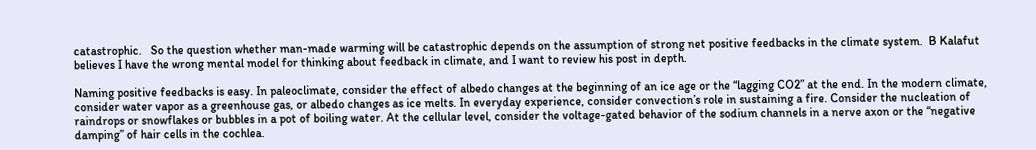catastrophic.   So the question whether man-made warming will be catastrophic depends on the assumption of strong net positive feedbacks in the climate system.  B Kalafut believes I have the wrong mental model for thinking about feedback in climate, and I want to review his post in depth.

Naming positive feedbacks is easy. In paleoclimate, consider the effect of albedo changes at the beginning of an ice age or the “lagging CO2” at the end. In the modern climate, consider water vapor as a greenhouse gas, or albedo changes as ice melts. In everyday experience, consider convection’s role in sustaining a fire. Consider the nucleation of raindrops or snowflakes or bubbles in a pot of boiling water. At the cellular level, consider the voltage-gated behavior of the sodium channels in a nerve axon or the “negative damping” of hair cells in the cochlea.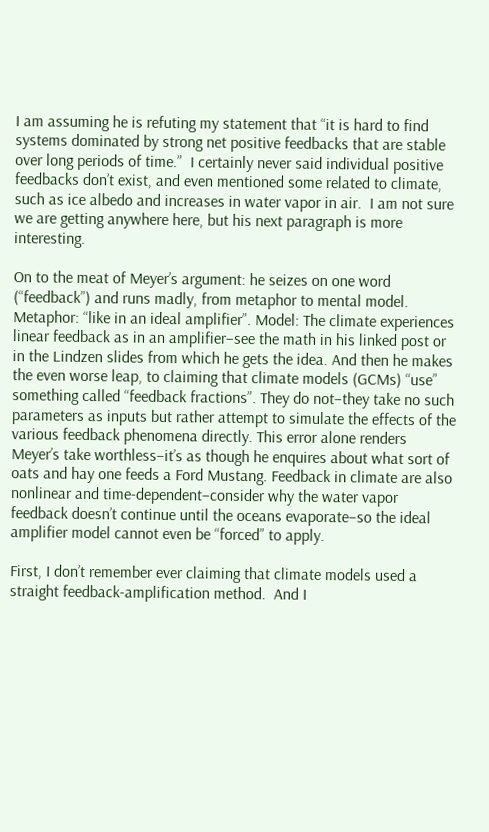I am assuming he is refuting my statement that “it is hard to find systems dominated by strong net positive feedbacks that are stable over long periods of time.”  I certainly never said individual positive feedbacks don’t exist, and even mentioned some related to climate, such as ice albedo and increases in water vapor in air.  I am not sure we are getting anywhere here, but his next paragraph is more interesting.

On to the meat of Meyer’s argument: he seizes on one word (“feedback”) and runs madly, from metaphor to mental model. Metaphor: “like in an ideal amplifier”. Model: The climate experiences linear feedback as in an amplifier–see the math in his linked post or in the Lindzen slides from which he gets the idea. And then he makes the even worse leap, to claiming that climate models (GCMs) “use” something called “feedback fractions”. They do not–they take no such parameters as inputs but rather attempt to simulate the effects of the various feedback phenomena directly. This error alone renders Meyer’s take worthless–it’s as though he enquires about what sort of oats and hay one feeds a Ford Mustang. Feedback in climate are also nonlinear and time-dependent–consider why the water vapor feedback doesn’t continue until the oceans evaporate–so the ideal amplifier model cannot even be “forced” to apply.

First, I don’t remember ever claiming that climate models used a straight feedback-amplification method.  And I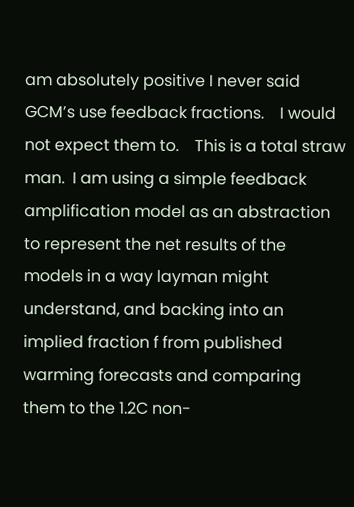am absolutely positive I never said GCM’s use feedback fractions.    I would not expect them to.    This is a total straw man.  I am using a simple feedback amplification model as an abstraction to represent the net results of the models in a way layman might understand, and backing into an implied fraction f from published warming forecasts and comparing them to the 1.2C non-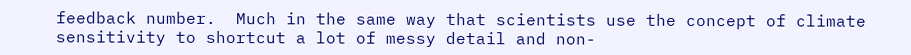feedback number.  Much in the same way that scientists use the concept of climate sensitivity to shortcut a lot of messy detail and non-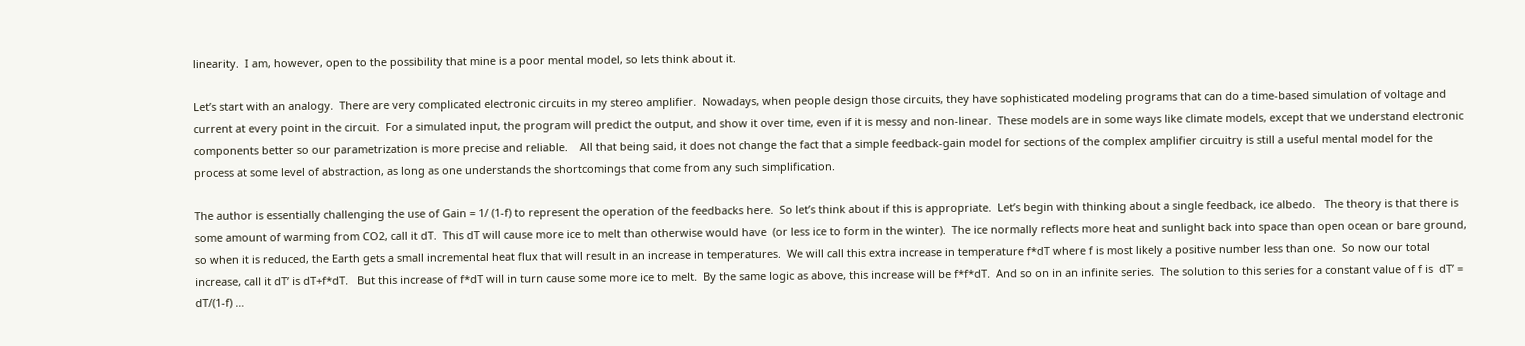linearity.  I am, however, open to the possibility that mine is a poor mental model, so lets think about it.

Let’s start with an analogy.  There are very complicated electronic circuits in my stereo amplifier.  Nowadays, when people design those circuits, they have sophisticated modeling programs that can do a time-based simulation of voltage and current at every point in the circuit.  For a simulated input, the program will predict the output, and show it over time, even if it is messy and non-linear.  These models are in some ways like climate models, except that we understand electronic components better so our parametrization is more precise and reliable.    All that being said, it does not change the fact that a simple feedback-gain model for sections of the complex amplifier circuitry is still a useful mental model for the process at some level of abstraction, as long as one understands the shortcomings that come from any such simplification.

The author is essentially challenging the use of Gain = 1/ (1-f) to represent the operation of the feedbacks here.  So let’s think about if this is appropriate.  Let’s begin with thinking about a single feedback, ice albedo.   The theory is that there is some amount of warming from CO2, call it dT.  This dT will cause more ice to melt than otherwise would have  (or less ice to form in the winter).  The ice normally reflects more heat and sunlight back into space than open ocean or bare ground, so when it is reduced, the Earth gets a small incremental heat flux that will result in an increase in temperatures.  We will call this extra increase in temperature f*dT where f is most likely a positive number less than one.  So now our total increase, call it dT’ is dT+f*dT.   But this increase of f*dT will in turn cause some more ice to melt.  By the same logic as above, this increase will be f*f*dT.  And so on in an infinite series.  The solution to this series for a constant value of f is  dT’ = dT/(1-f) …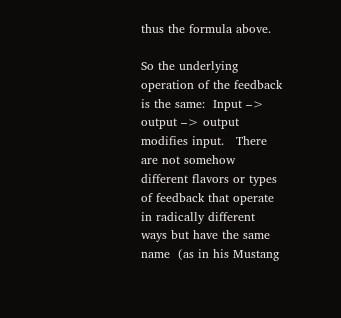thus the formula above.

So the underlying operation of the feedback is the same:  Input –> output –> output modifies input.   There are not somehow different flavors or types of feedback that operate in radically different ways but have the same name  (as in his Mustang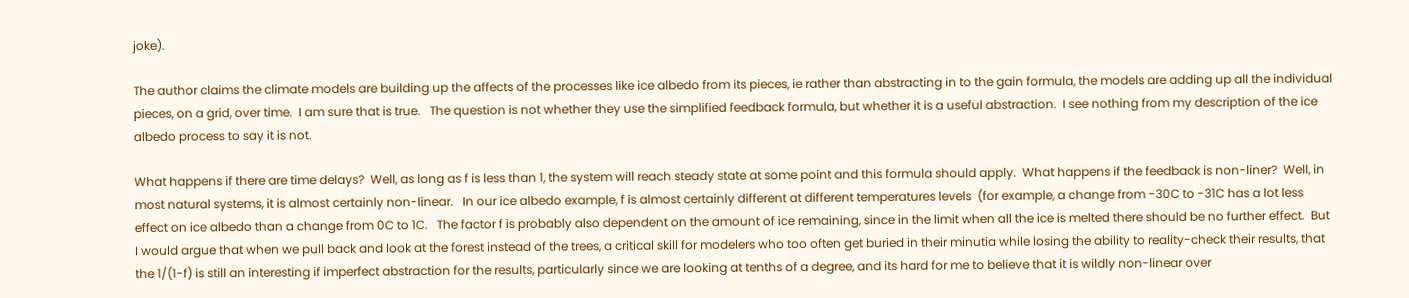joke).

The author claims the climate models are building up the affects of the processes like ice albedo from its pieces, ie rather than abstracting in to the gain formula, the models are adding up all the individual pieces, on a grid, over time.  I am sure that is true.   The question is not whether they use the simplified feedback formula, but whether it is a useful abstraction.  I see nothing from my description of the ice albedo process to say it is not.

What happens if there are time delays?  Well, as long as f is less than 1, the system will reach steady state at some point and this formula should apply.  What happens if the feedback is non-liner?  Well, in most natural systems, it is almost certainly non-linear.   In our ice albedo example, f is almost certainly different at different temperatures levels  (for example, a change from -30C to -31C has a lot less effect on ice albedo than a change from 0C to 1C.   The factor f is probably also dependent on the amount of ice remaining, since in the limit when all the ice is melted there should be no further effect.  But I would argue that when we pull back and look at the forest instead of the trees, a critical skill for modelers who too often get buried in their minutia while losing the ability to reality-check their results, that the 1/(1-f) is still an interesting if imperfect abstraction for the results, particularly since we are looking at tenths of a degree, and its hard for me to believe that it is wildly non-linear over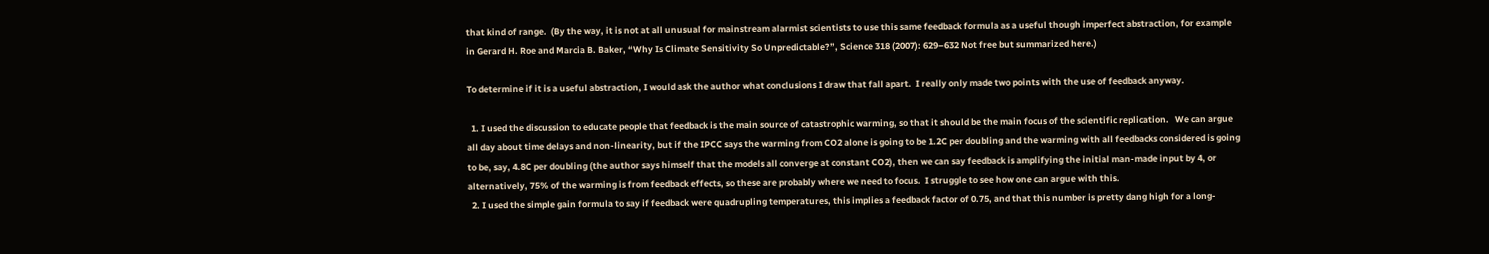that kind of range.  (By the way, it is not at all unusual for mainstream alarmist scientists to use this same feedback formula as a useful though imperfect abstraction, for example  in Gerard H. Roe and Marcia B. Baker, “Why Is Climate Sensitivity So Unpredictable?”, Science 318 (2007): 629–632 Not free but summarized here.)

To determine if it is a useful abstraction, I would ask the author what conclusions I draw that fall apart.  I really only made two points with the use of feedback anyway.

  1. I used the discussion to educate people that feedback is the main source of catastrophic warming, so that it should be the main focus of the scientific replication.   We can argue all day about time delays and non-linearity, but if the IPCC says the warming from CO2 alone is going to be 1.2C per doubling and the warming with all feedbacks considered is going to be, say, 4.8C per doubling (the author says himself that the models all converge at constant CO2), then we can say feedback is amplifying the initial man-made input by 4, or alternatively, 75% of the warming is from feedback effects, so these are probably where we need to focus.  I struggle to see how one can argue with this.
  2. I used the simple gain formula to say if feedback were quadrupling temperatures, this implies a feedback factor of 0.75, and that this number is pretty dang high for a long-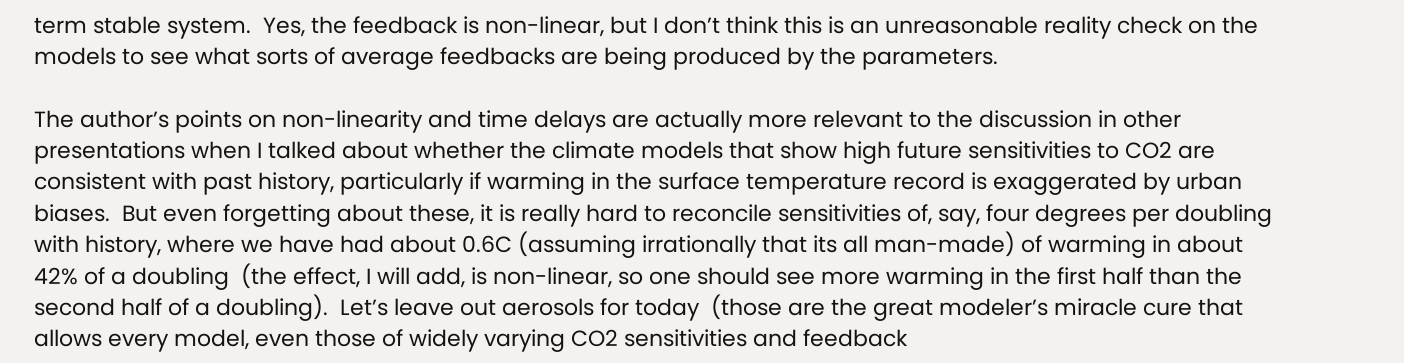term stable system.  Yes, the feedback is non-linear, but I don’t think this is an unreasonable reality check on the models to see what sorts of average feedbacks are being produced by the parameters.

The author’s points on non-linearity and time delays are actually more relevant to the discussion in other presentations when I talked about whether the climate models that show high future sensitivities to CO2 are consistent with past history, particularly if warming in the surface temperature record is exaggerated by urban biases.  But even forgetting about these, it is really hard to reconcile sensitivities of, say, four degrees per doubling with history, where we have had about 0.6C (assuming irrationally that its all man-made) of warming in about 42% of a doubling  (the effect, I will add, is non-linear, so one should see more warming in the first half than the second half of a doubling).  Let’s leave out aerosols for today  (those are the great modeler’s miracle cure that allows every model, even those of widely varying CO2 sensitivities and feedback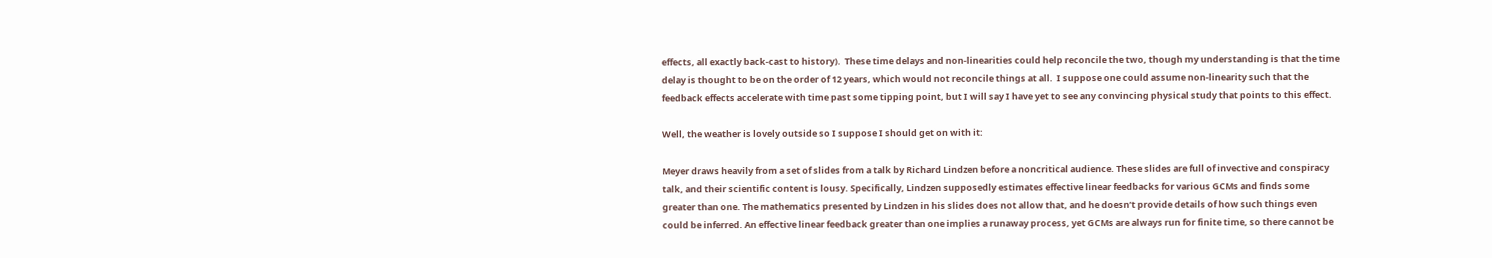effects, all exactly back-cast to history).  These time delays and non-linearities could help reconcile the two, though my understanding is that the time delay is thought to be on the order of 12 years, which would not reconcile things at all.  I suppose one could assume non-linearity such that the feedback effects accelerate with time past some tipping point, but I will say I have yet to see any convincing physical study that points to this effect.

Well, the weather is lovely outside so I suppose I should get on with it:

Meyer draws heavily from a set of slides from a talk by Richard Lindzen before a noncritical audience. These slides are full of invective and conspiracy talk, and their scientific content is lousy. Specifically, Lindzen supposedly estimates effective linear feedbacks for various GCMs and finds some greater than one. The mathematics presented by Lindzen in his slides does not allow that, and he doesn’t provide details of how such things even could be inferred. An effective linear feedback greater than one implies a runaway process, yet GCMs are always run for finite time, so there cannot be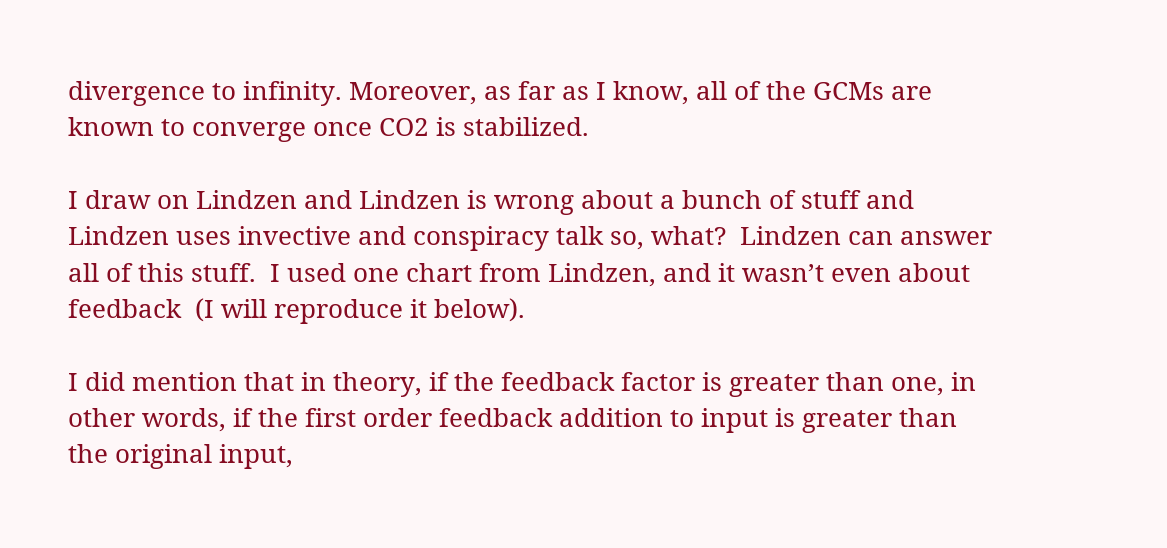divergence to infinity. Moreover, as far as I know, all of the GCMs are known to converge once CO2 is stabilized.

I draw on Lindzen and Lindzen is wrong about a bunch of stuff and Lindzen uses invective and conspiracy talk so, what?  Lindzen can answer all of this stuff.  I used one chart from Lindzen, and it wasn’t even about feedback  (I will reproduce it below).

I did mention that in theory, if the feedback factor is greater than one, in other words, if the first order feedback addition to input is greater than the original input,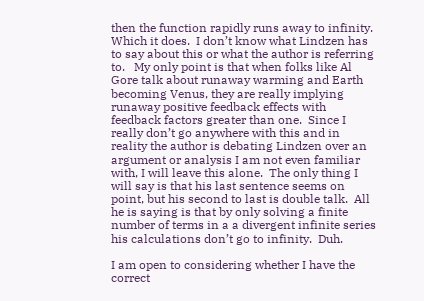then the function rapidly runs away to infinity.  Which it does.  I don’t know what Lindzen has to say about this or what the author is referring to.   My only point is that when folks like Al Gore talk about runaway warming and Earth becoming Venus, they are really implying runaway positive feedback effects with feedback factors greater than one.  Since I really don’t go anywhere with this and in reality the author is debating Lindzen over an argument or analysis I am not even familiar with, I will leave this alone.  The only thing I will say is that his last sentence seems on point, but his second to last is double talk.  All he is saying is that by only solving a finite number of terms in a a divergent infinite series his calculations don’t go to infinity.  Duh.

I am open to considering whether I have the correct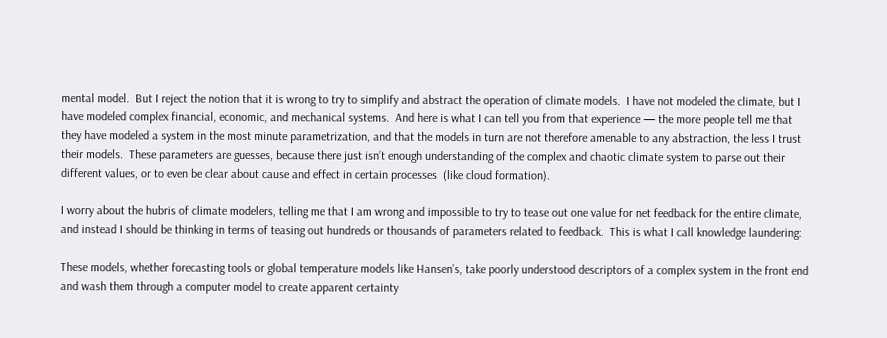mental model.  But I reject the notion that it is wrong to try to simplify and abstract the operation of climate models.  I have not modeled the climate, but I have modeled complex financial, economic, and mechanical systems.  And here is what I can tell you from that experience — the more people tell me that they have modeled a system in the most minute parametrization, and that the models in turn are not therefore amenable to any abstraction, the less I trust their models.  These parameters are guesses, because there just isn’t enough understanding of the complex and chaotic climate system to parse out their different values, or to even be clear about cause and effect in certain processes  (like cloud formation).

I worry about the hubris of climate modelers, telling me that I am wrong and impossible to try to tease out one value for net feedback for the entire climate, and instead I should be thinking in terms of teasing out hundreds or thousands of parameters related to feedback.  This is what I call knowledge laundering:

These models, whether forecasting tools or global temperature models like Hansen’s, take poorly understood descriptors of a complex system in the front end and wash them through a computer model to create apparent certainty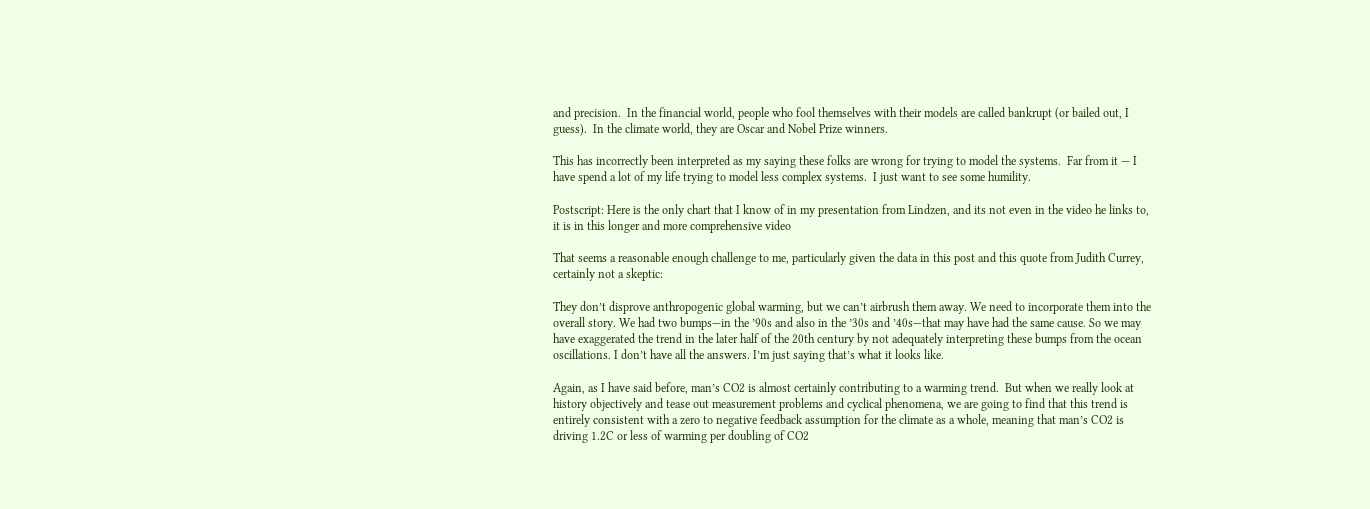and precision.  In the financial world, people who fool themselves with their models are called bankrupt (or bailed out, I guess).  In the climate world, they are Oscar and Nobel Prize winners.

This has incorrectly been interpreted as my saying these folks are wrong for trying to model the systems.  Far from it — I have spend a lot of my life trying to model less complex systems.  I just want to see some humility.

Postscript: Here is the only chart that I know of in my presentation from Lindzen, and its not even in the video he links to, it is in this longer and more comprehensive video

That seems a reasonable enough challenge to me, particularly given the data in this post and this quote from Judith Currey, certainly not a skeptic:

They don’t disprove anthropogenic global warming, but we can’t airbrush them away. We need to incorporate them into the overall story. We had two bumps—in the ’90s and also in the ’30s and ’40s—that may have had the same cause. So we may have exaggerated the trend in the later half of the 20th century by not adequately interpreting these bumps from the ocean oscillations. I don’t have all the answers. I’m just saying that’s what it looks like.

Again, as I have said before, man’s CO2 is almost certainly contributing to a warming trend.  But when we really look at history objectively and tease out measurement problems and cyclical phenomena, we are going to find that this trend is entirely consistent with a zero to negative feedback assumption for the climate as a whole, meaning that man’s CO2 is driving 1.2C or less of warming per doubling of CO2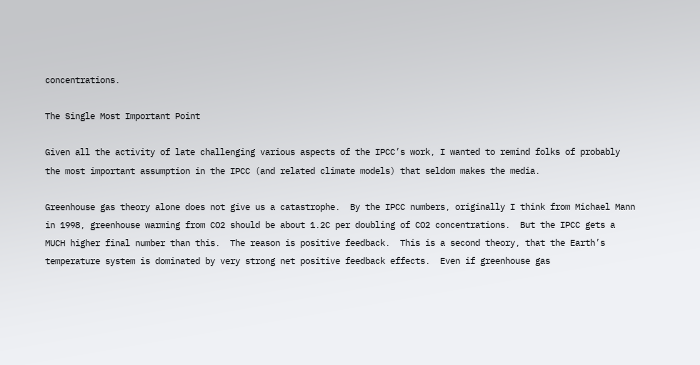concentrations.

The Single Most Important Point

Given all the activity of late challenging various aspects of the IPCC’s work, I wanted to remind folks of probably the most important assumption in the IPCC (and related climate models) that seldom makes the media.

Greenhouse gas theory alone does not give us a catastrophe.  By the IPCC numbers, originally I think from Michael Mann in 1998, greenhouse warming from CO2 should be about 1.2C per doubling of CO2 concentrations.  But the IPCC gets a MUCH higher final number than this.  The reason is positive feedback.  This is a second theory, that the Earth’s temperature system is dominated by very strong net positive feedback effects.  Even if greenhouse gas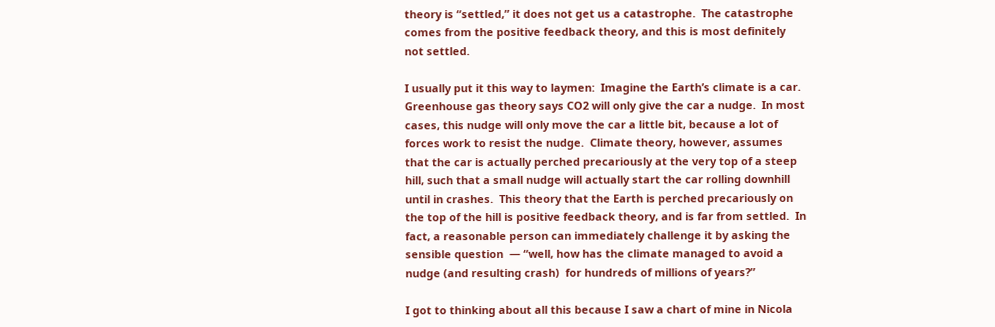theory is “settled,” it does not get us a catastrophe.  The catastrophe comes from the positive feedback theory, and this is most definitely not settled.

I usually put it this way to laymen:  Imagine the Earth’s climate is a car.  Greenhouse gas theory says CO2 will only give the car a nudge.  In most cases, this nudge will only move the car a little bit, because a lot of forces work to resist the nudge.  Climate theory, however, assumes that the car is actually perched precariously at the very top of a steep hill, such that a small nudge will actually start the car rolling downhill until in crashes.  This theory that the Earth is perched precariously on the top of the hill is positive feedback theory, and is far from settled.  In fact, a reasonable person can immediately challenge it by asking the sensible question  — “well, how has the climate managed to avoid a nudge (and resulting crash)  for hundreds of millions of years?”

I got to thinking about all this because I saw a chart of mine in Nicola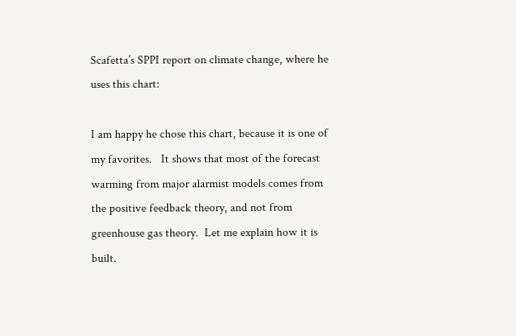Scafetta’s SPPI report on climate change, where he uses this chart:

I am happy he chose this chart, because it is one of my favorites.   It shows that most of the forecast warming from major alarmist models comes from the positive feedback theory, and not from greenhouse gas theory.  Let me explain how it is built.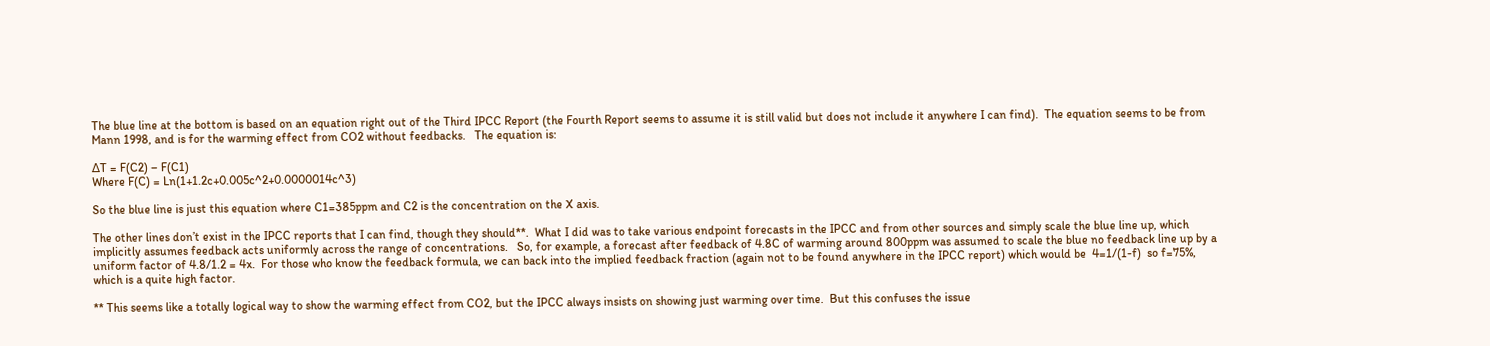The blue line at the bottom is based on an equation right out of the Third IPCC Report (the Fourth Report seems to assume it is still valid but does not include it anywhere I can find).  The equation seems to be from Mann 1998, and is for the warming effect from CO2 without feedbacks.   The equation is:

∆T = F(C2) – F(C1)
Where F(C) = Ln(1+1.2c+0.005c^2+0.0000014c^3)

So the blue line is just this equation where C1=385ppm and C2 is the concentration on the X axis.

The other lines don’t exist in the IPCC reports that I can find, though they should**.  What I did was to take various endpoint forecasts in the IPCC and from other sources and simply scale the blue line up, which implicitly assumes feedback acts uniformly across the range of concentrations.   So, for example, a forecast after feedback of 4.8C of warming around 800ppm was assumed to scale the blue no feedback line up by a uniform factor of 4.8/1.2 = 4x.  For those who know the feedback formula, we can back into the implied feedback fraction (again not to be found anywhere in the IPCC report) which would be  4=1/(1-f)  so f=75%, which is a quite high factor.

** This seems like a totally logical way to show the warming effect from CO2, but the IPCC always insists on showing just warming over time.  But this confuses the issue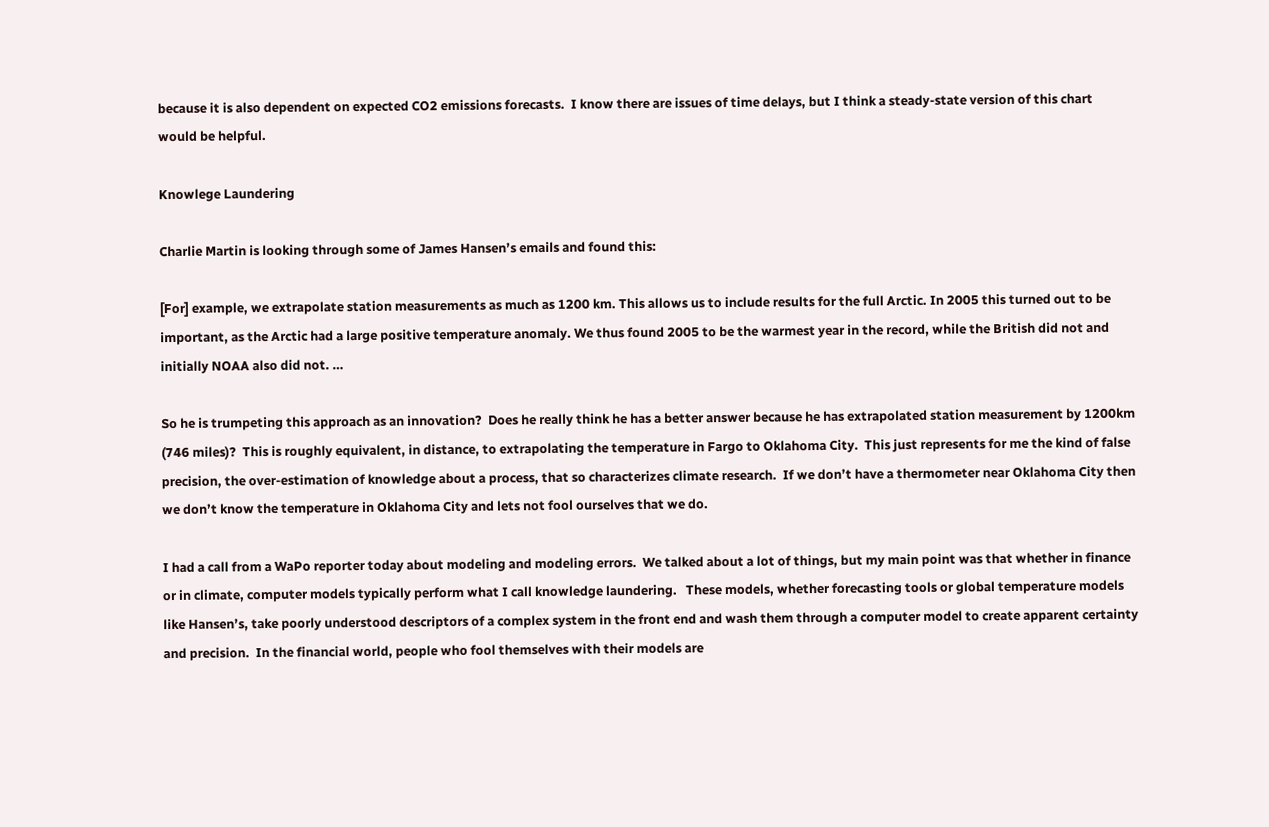because it is also dependent on expected CO2 emissions forecasts.  I know there are issues of time delays, but I think a steady-state version of this chart would be helpful.

Knowlege Laundering

Charlie Martin is looking through some of James Hansen’s emails and found this:

[For] example, we extrapolate station measurements as much as 1200 km. This allows us to include results for the full Arctic. In 2005 this turned out to be important, as the Arctic had a large positive temperature anomaly. We thus found 2005 to be the warmest year in the record, while the British did not and initially NOAA also did not. …

So he is trumpeting this approach as an innovation?  Does he really think he has a better answer because he has extrapolated station measurement by 1200km (746 miles)?  This is roughly equivalent, in distance, to extrapolating the temperature in Fargo to Oklahoma City.  This just represents for me the kind of false precision, the over-estimation of knowledge about a process, that so characterizes climate research.  If we don’t have a thermometer near Oklahoma City then we don’t know the temperature in Oklahoma City and lets not fool ourselves that we do.

I had a call from a WaPo reporter today about modeling and modeling errors.  We talked about a lot of things, but my main point was that whether in finance or in climate, computer models typically perform what I call knowledge laundering.   These models, whether forecasting tools or global temperature models like Hansen’s, take poorly understood descriptors of a complex system in the front end and wash them through a computer model to create apparent certainty and precision.  In the financial world, people who fool themselves with their models are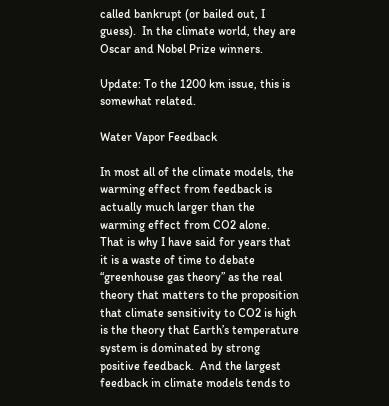called bankrupt (or bailed out, I guess).  In the climate world, they are Oscar and Nobel Prize winners.

Update: To the 1200 km issue, this is somewhat related.

Water Vapor Feedback

In most all of the climate models, the warming effect from feedback is actually much larger than the warming effect from CO2 alone.   That is why I have said for years that it is a waste of time to debate “greenhouse gas theory” as the real theory that matters to the proposition that climate sensitivity to CO2 is high is the theory that Earth’s temperature system is dominated by strong positive feedback.  And the largest feedback in climate models tends to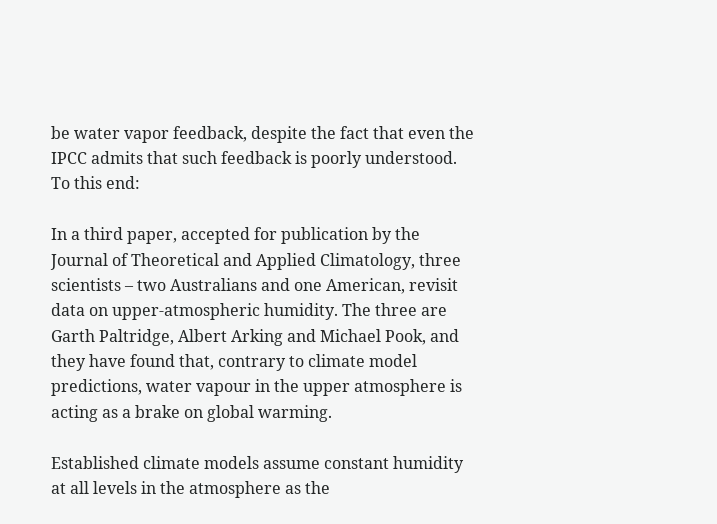be water vapor feedback, despite the fact that even the IPCC admits that such feedback is poorly understood.  To this end:

In a third paper, accepted for publication by the Journal of Theoretical and Applied Climatology, three scientists – two Australians and one American, revisit data on upper-atmospheric humidity. The three are Garth Paltridge, Albert Arking and Michael Pook, and they have found that, contrary to climate model predictions, water vapour in the upper atmosphere is acting as a brake on global warming.

Established climate models assume constant humidity at all levels in the atmosphere as the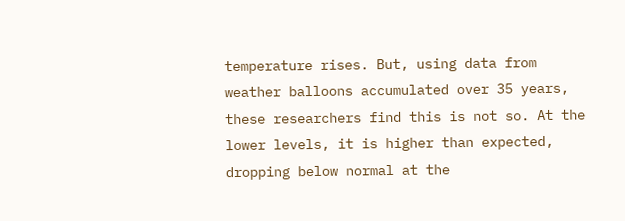temperature rises. But, using data from weather balloons accumulated over 35 years, these researchers find this is not so. At the lower levels, it is higher than expected, dropping below normal at the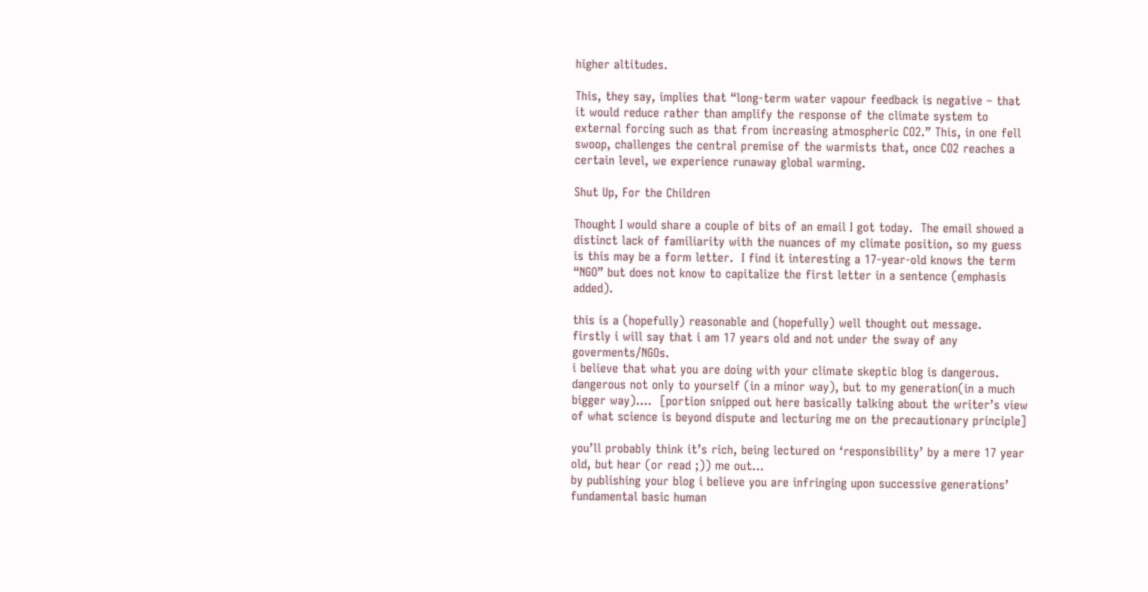higher altitudes.

This, they say, implies that “long-term water vapour feedback is negative – that it would reduce rather than amplify the response of the climate system to external forcing such as that from increasing atmospheric CO2.” This, in one fell swoop, challenges the central premise of the warmists that, once CO2 reaches a certain level, we experience runaway global warming.

Shut Up, For the Children

Thought I would share a couple of bits of an email I got today.  The email showed a distinct lack of familiarity with the nuances of my climate position, so my guess is this may be a form letter.  I find it interesting a 17-year-old knows the term “NGO” but does not know to capitalize the first letter in a sentence (emphasis added).

this is a (hopefully) reasonable and (hopefully) well thought out message.
firstly i will say that i am 17 years old and not under the sway of any goverments/NGOs.
i believe that what you are doing with your climate skeptic blog is dangerous.
dangerous not only to yourself (in a minor way), but to my generation(in a much bigger way)….  [portion snipped out here basically talking about the writer’s view of what science is beyond dispute and lecturing me on the precautionary principle]

you’ll probably think it’s rich, being lectured on ‘responsibility’ by a mere 17 year old, but hear (or read ;)) me out…
by publishing your blog i believe you are infringing upon successive generations’ fundamental basic human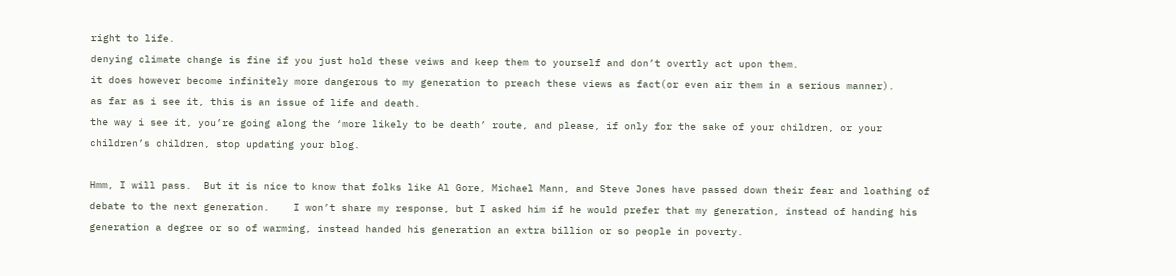right to life.
denying climate change is fine if you just hold these veiws and keep them to yourself and don’t overtly act upon them.
it does however become infinitely more dangerous to my generation to preach these views as fact(or even air them in a serious manner).
as far as i see it, this is an issue of life and death.
the way i see it, you’re going along the ‘more likely to be death’ route, and please, if only for the sake of your children, or your children’s children, stop updating your blog.

Hmm, I will pass.  But it is nice to know that folks like Al Gore, Michael Mann, and Steve Jones have passed down their fear and loathing of debate to the next generation.    I won’t share my response, but I asked him if he would prefer that my generation, instead of handing his generation a degree or so of warming, instead handed his generation an extra billion or so people in poverty.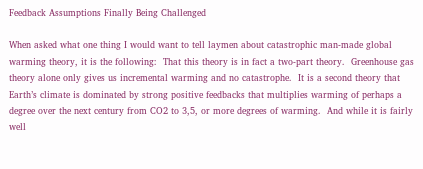Feedback Assumptions Finally Being Challenged

When asked what one thing I would want to tell laymen about catastrophic man-made global warming theory, it is the following:  That this theory is in fact a two-part theory.  Greenhouse gas theory alone only gives us incremental warming and no catastrophe.  It is a second theory that Earth’s climate is dominated by strong positive feedbacks that multiplies warming of perhaps a degree over the next century from CO2 to 3,5, or more degrees of warming.  And while it is fairly well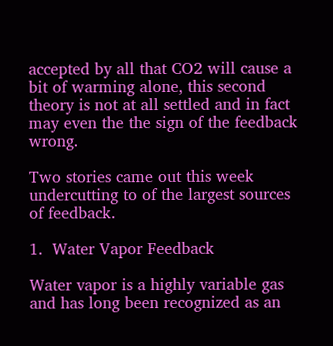accepted by all that CO2 will cause a bit of warming alone, this second theory is not at all settled and in fact may even the the sign of the feedback wrong.

Two stories came out this week undercutting to of the largest sources of feedback.

1.  Water Vapor Feedback

Water vapor is a highly variable gas and has long been recognized as an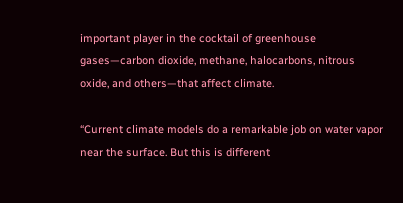important player in the cocktail of greenhouse gases—carbon dioxide, methane, halocarbons, nitrous oxide, and others—that affect climate.

“Current climate models do a remarkable job on water vapor near the surface. But this is different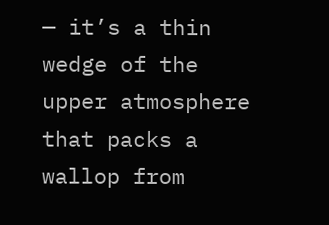— it’s a thin wedge of the upper atmosphere that packs a wallop from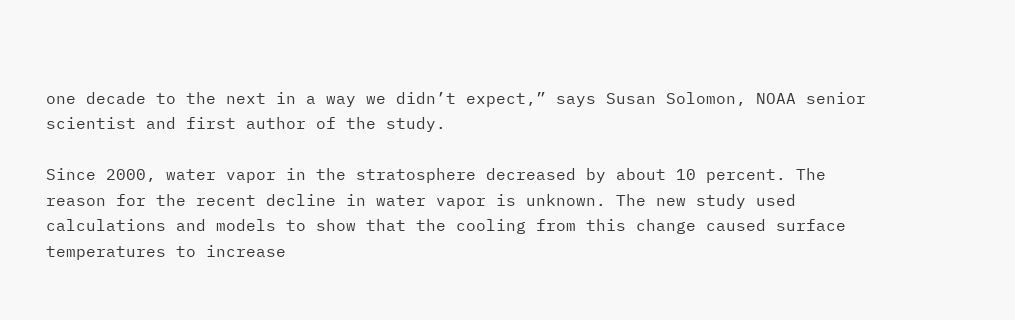one decade to the next in a way we didn’t expect,” says Susan Solomon, NOAA senior scientist and first author of the study.

Since 2000, water vapor in the stratosphere decreased by about 10 percent. The reason for the recent decline in water vapor is unknown. The new study used calculations and models to show that the cooling from this change caused surface temperatures to increase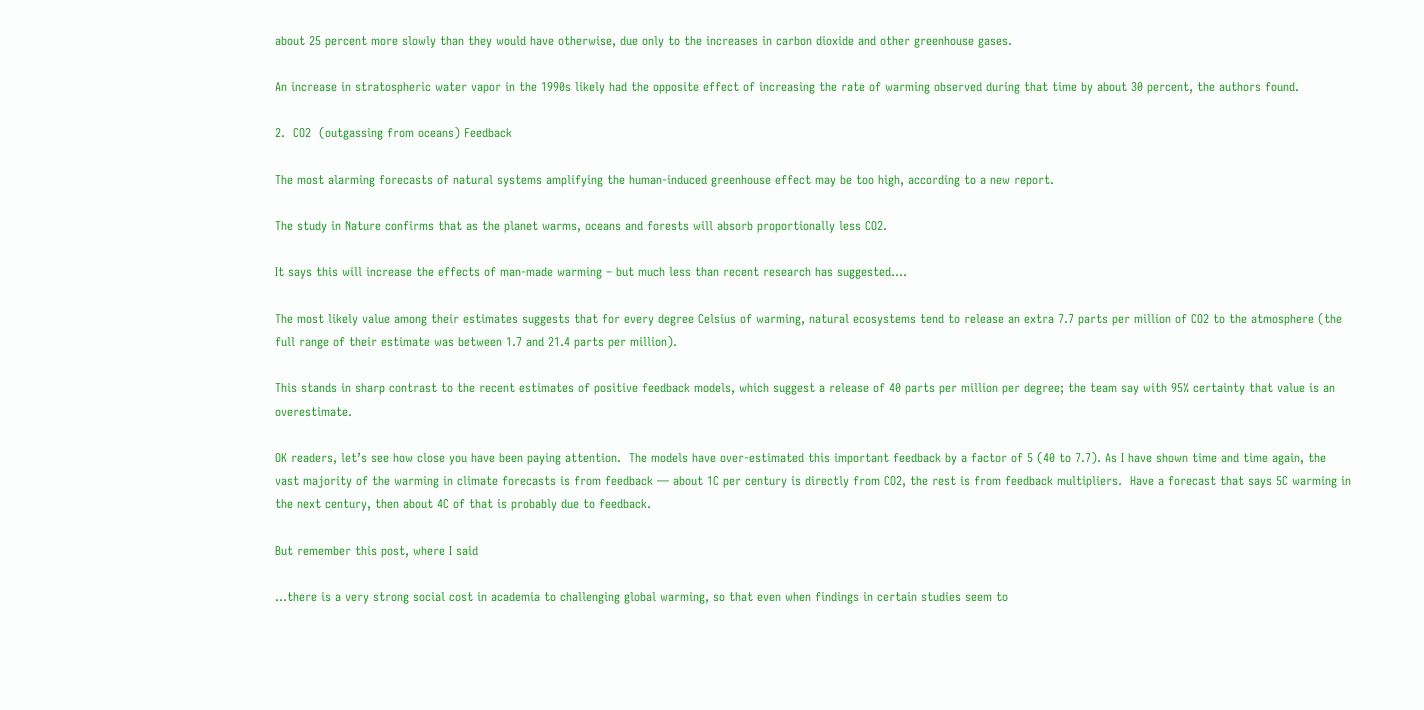about 25 percent more slowly than they would have otherwise, due only to the increases in carbon dioxide and other greenhouse gases.

An increase in stratospheric water vapor in the 1990s likely had the opposite effect of increasing the rate of warming observed during that time by about 30 percent, the authors found.

2.  CO2  (outgassing from oceans) Feedback

The most alarming forecasts of natural systems amplifying the human-induced greenhouse effect may be too high, according to a new report.

The study in Nature confirms that as the planet warms, oceans and forests will absorb proportionally less CO2.

It says this will increase the effects of man-made warming – but much less than recent research has suggested….

The most likely value among their estimates suggests that for every degree Celsius of warming, natural ecosystems tend to release an extra 7.7 parts per million of CO2 to the atmosphere (the full range of their estimate was between 1.7 and 21.4 parts per million).

This stands in sharp contrast to the recent estimates of positive feedback models, which suggest a release of 40 parts per million per degree; the team say with 95% certainty that value is an overestimate.

OK readers, let’s see how close you have been paying attention.  The models have over-estimated this important feedback by a factor of 5 (40 to 7.7). As I have shown time and time again, the vast majority of the warming in climate forecasts is from feedback — about 1C per century is directly from CO2, the rest is from feedback multipliers.  Have a forecast that says 5C warming in the next century, then about 4C of that is probably due to feedback.

But remember this post, where I said

…there is a very strong social cost in academia to challenging global warming, so that even when findings in certain studies seem to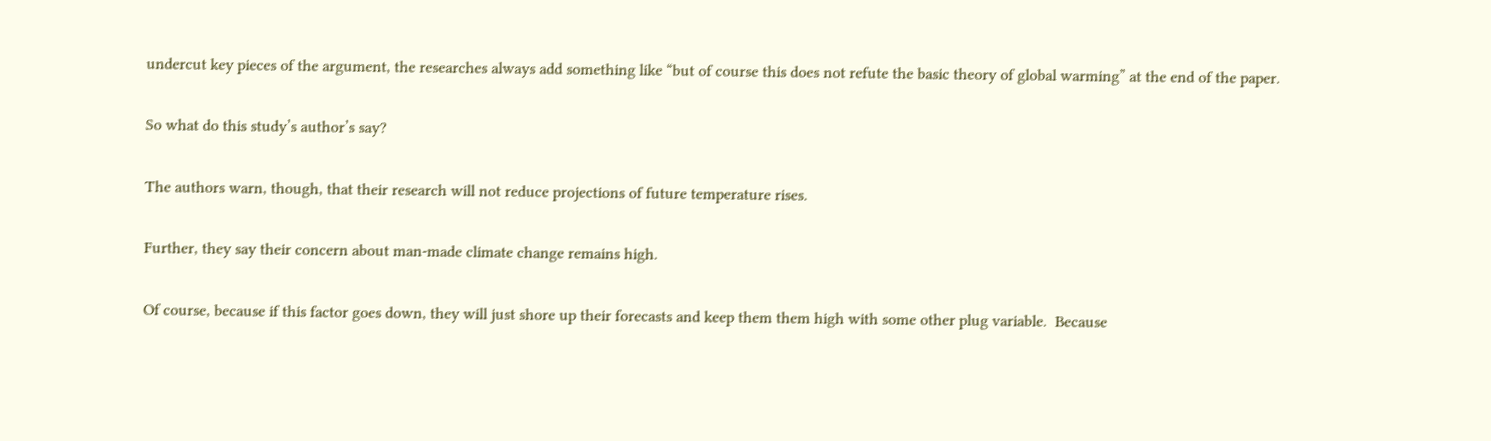undercut key pieces of the argument, the researches always add something like “but of course this does not refute the basic theory of global warming” at the end of the paper.

So what do this study’s author’s say?

The authors warn, though, that their research will not reduce projections of future temperature rises.

Further, they say their concern about man-made climate change remains high.

Of course, because if this factor goes down, they will just shore up their forecasts and keep them them high with some other plug variable.  Because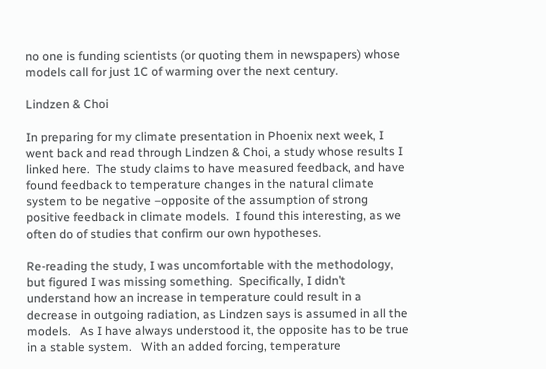no one is funding scientists (or quoting them in newspapers) whose models call for just 1C of warming over the next century.

Lindzen & Choi

In preparing for my climate presentation in Phoenix next week, I went back and read through Lindzen & Choi, a study whose results I linked here.  The study claims to have measured feedback, and have found feedback to temperature changes in the natural climate system to be negative –opposite of the assumption of strong positive feedback in climate models.  I found this interesting, as we often do of studies that confirm our own hypotheses.

Re-reading the study, I was uncomfortable with the methodology, but figured I was missing something.  Specifically, I didn’t understand how an increase in temperature could result in a decrease in outgoing radiation, as Lindzen says is assumed in all the models.   As I have always understood it, the opposite has to be true in a stable system.   With an added forcing, temperature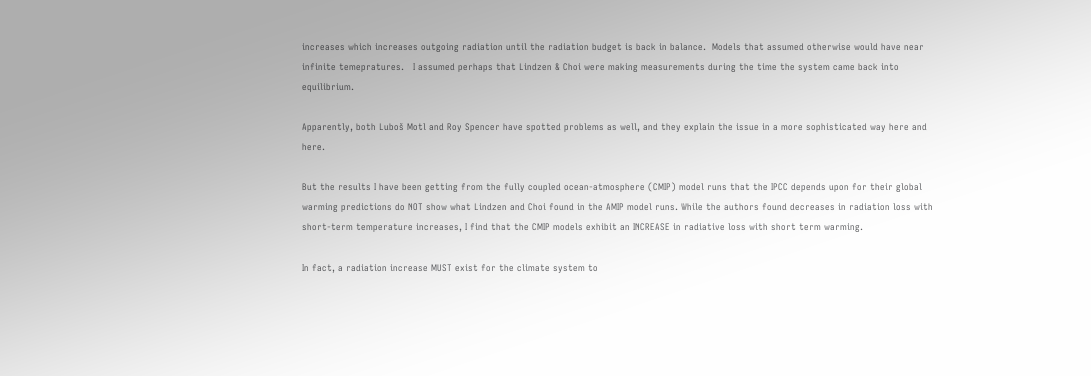increases which increases outgoing radiation until the radiation budget is back in balance.  Models that assumed otherwise would have near infinite temepratures.   I assumed perhaps that Lindzen & Choi were making measurements during the time the system came back into equilibrium.

Apparently, both Luboš Motl and Roy Spencer have spotted problems as well, and they explain the issue in a more sophisticated way here and here.

But the results I have been getting from the fully coupled ocean-atmosphere (CMIP) model runs that the IPCC depends upon for their global warming predictions do NOT show what Lindzen and Choi found in the AMIP model runs. While the authors found decreases in radiation loss with short-term temperature increases, I find that the CMIP models exhibit an INCREASE in radiative loss with short term warming.

In fact, a radiation increase MUST exist for the climate system to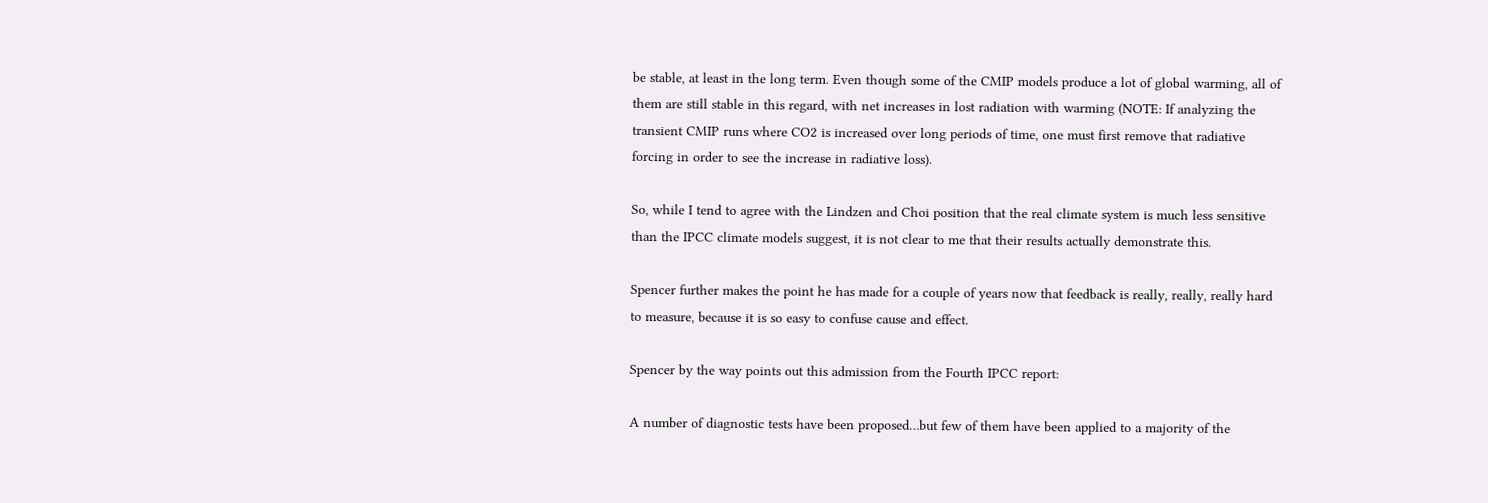be stable, at least in the long term. Even though some of the CMIP models produce a lot of global warming, all of them are still stable in this regard, with net increases in lost radiation with warming (NOTE: If analyzing the transient CMIP runs where CO2 is increased over long periods of time, one must first remove that radiative forcing in order to see the increase in radiative loss).

So, while I tend to agree with the Lindzen and Choi position that the real climate system is much less sensitive than the IPCC climate models suggest, it is not clear to me that their results actually demonstrate this.

Spencer further makes the point he has made for a couple of years now that feedback is really, really, really hard to measure, because it is so easy to confuse cause and effect.

Spencer by the way points out this admission from the Fourth IPCC report:

A number of diagnostic tests have been proposed…but few of them have been applied to a majority of the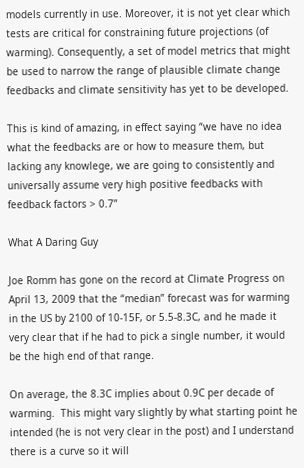models currently in use. Moreover, it is not yet clear which tests are critical for constraining future projections (of warming). Consequently, a set of model metrics that might be used to narrow the range of plausible climate change feedbacks and climate sensitivity has yet to be developed.

This is kind of amazing, in effect saying “we have no idea what the feedbacks are or how to measure them, but lacking any knowlege, we are going to consistently and universally assume very high positive feedbacks with feedback factors > 0.7”

What A Daring Guy

Joe Romm has gone on the record at Climate Progress on April 13, 2009 that the “median” forecast was for warming in the US by 2100 of 10-15F, or 5.5-8.3C, and he made it very clear that if he had to pick a single number, it would be the high end of that range.

On average, the 8.3C implies about 0.9C per decade of warming.  This might vary slightly by what starting point he intended (he is not very clear in the post) and I understand there is a curve so it will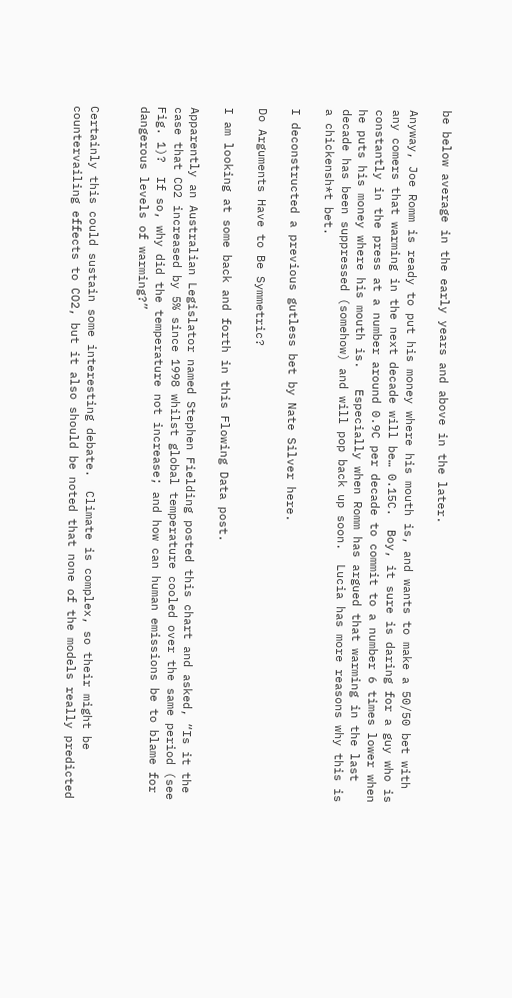be below average in the early years and above in the later.

Anyway, Joe Romm is ready to put his money where his mouth is, and wants to make a 50/50 bet with any comers that warming in the next decade will be… 0.15C.  Boy, it sure is daring for a guy who is constantly in the press at a number around 0.9C per decade to commit to a number 6 times lower when he puts his money where his mouth is.   Especially when Romm has argued that warming in the last decade has been suppressed (somehow) and will pop back up soon.  Lucia has more reasons why this is a chickensh*t bet.

I deconstructed a previous gutless bet by Nate Silver here.

Do Arguments Have to Be Symmetric?

I am looking at some back and forth in this Flowing Data post.

Apparently an Australian Legislator named Stephen Fielding posted this chart and asked, “Is it the case that CO2 increased by 5% since 1998 whilst global temperature cooled over the same period (see Fig. 1)?  If so, why did the temperature not increase; and how can human emissions be to blame for dangerous levels of warming?”


Certainly this could sustain some interesting debate.  Climate is complex, so their might be countervailing effects to CO2, but it also should be noted that none of the models really predicted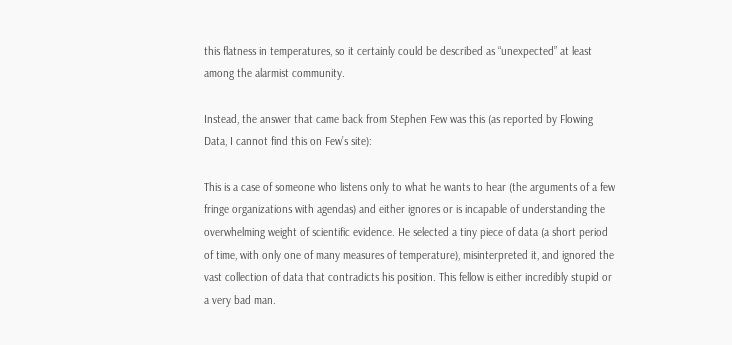this flatness in temperatures, so it certainly could be described as “unexpected” at least among the alarmist community.

Instead, the answer that came back from Stephen Few was this (as reported by Flowing Data, I cannot find this on Few’s site):

This is a case of someone who listens only to what he wants to hear (the arguments of a few fringe organizations with agendas) and either ignores or is incapable of understanding the overwhelming weight of scientific evidence. He selected a tiny piece of data (a short period of time, with only one of many measures of temperature), misinterpreted it, and ignored the vast collection of data that contradicts his position. This fellow is either incredibly stupid or a very bad man.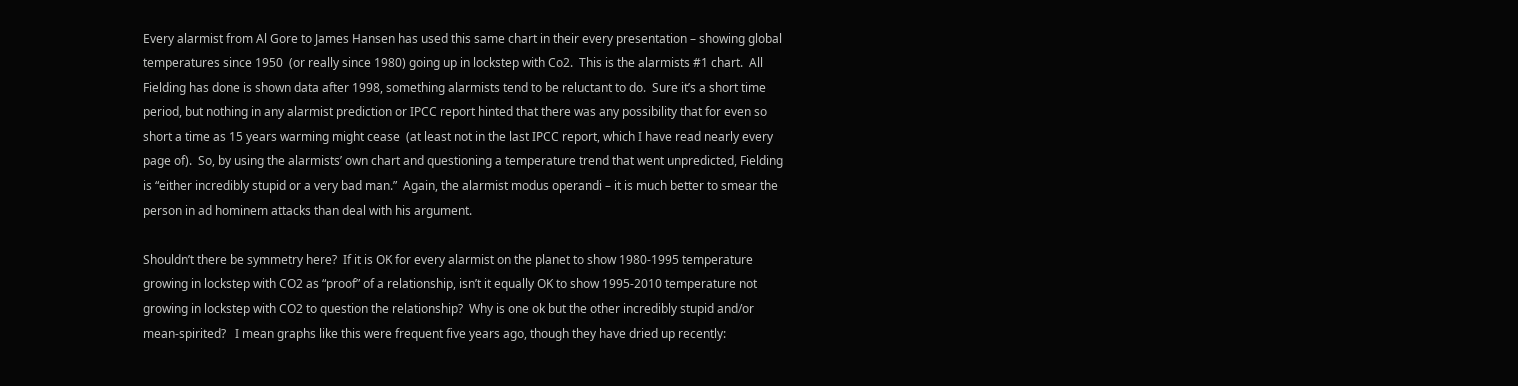Every alarmist from Al Gore to James Hansen has used this same chart in their every presentation – showing global temperatures since 1950  (or really since 1980) going up in lockstep with Co2.  This is the alarmists #1 chart.  All Fielding has done is shown data after 1998, something alarmists tend to be reluctant to do.  Sure it’s a short time period, but nothing in any alarmist prediction or IPCC report hinted that there was any possibility that for even so short a time as 15 years warming might cease  (at least not in the last IPCC report, which I have read nearly every page of).  So, by using the alarmists’ own chart and questioning a temperature trend that went unpredicted, Fielding is “either incredibly stupid or a very bad man.”  Again, the alarmist modus operandi – it is much better to smear the person in ad hominem attacks than deal with his argument.

Shouldn’t there be symmetry here?  If it is OK for every alarmist on the planet to show 1980-1995 temperature growing in lockstep with CO2 as “proof” of a relationship, isn’t it equally OK to show 1995-2010 temperature not growing in lockstep with CO2 to question the relationship?  Why is one ok but the other incredibly stupid and/or mean-spirited?   I mean graphs like this were frequent five years ago, though they have dried up recently: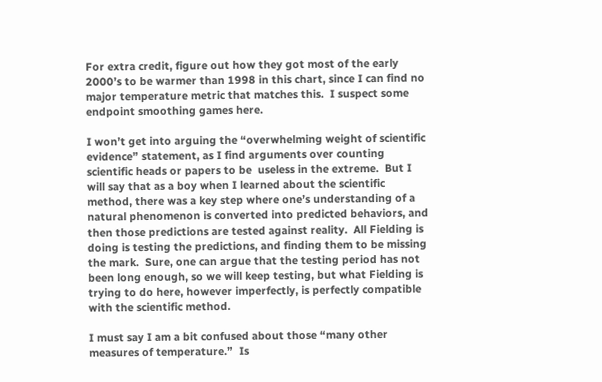For extra credit, figure out how they got most of the early 2000’s to be warmer than 1998 in this chart, since I can find no major temperature metric that matches this.  I suspect some endpoint smoothing games here.

I won’t get into arguing the “overwhelming weight of scientific evidence” statement, as I find arguments over counting scientific heads or papers to be  useless in the extreme.  But I will say that as a boy when I learned about the scientific method, there was a key step where one’s understanding of a natural phenomenon is converted into predicted behaviors, and then those predictions are tested against reality.  All Fielding is doing is testing the predictions, and finding them to be missing the mark.  Sure, one can argue that the testing period has not been long enough, so we will keep testing, but what Fielding is trying to do here, however imperfectly, is perfectly compatible with the scientific method.

I must say I am a bit confused about those “many other measures of temperature.”  Is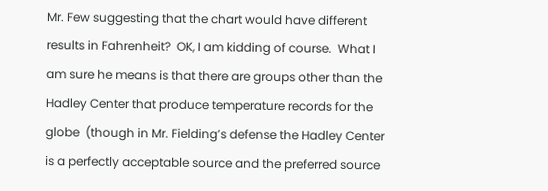Mr. Few suggesting that the chart would have different results in Fahrenheit?  OK, I am kidding of course.  What I am sure he means is that there are groups other than the Hadley Center that produce temperature records for the globe  (though in Mr. Fielding’s defense the Hadley Center is a perfectly acceptable source and the preferred source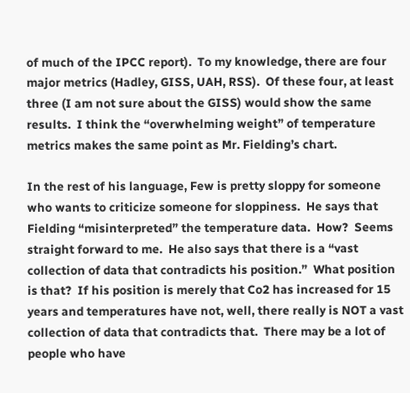of much of the IPCC report).  To my knowledge, there are four major metrics (Hadley, GISS, UAH, RSS).  Of these four, at least three (I am not sure about the GISS) would show the same results.  I think the “overwhelming weight” of temperature metrics makes the same point as Mr. Fielding’s chart.

In the rest of his language, Few is pretty sloppy for someone who wants to criticize someone for sloppiness.  He says that Fielding “misinterpreted” the temperature data.  How?  Seems straight forward to me.  He also says that there is a “vast collection of data that contradicts his position.”  What position is that?  If his position is merely that Co2 has increased for 15 years and temperatures have not, well, there really is NOT a vast collection of data that contradicts that.  There may be a lot of people who have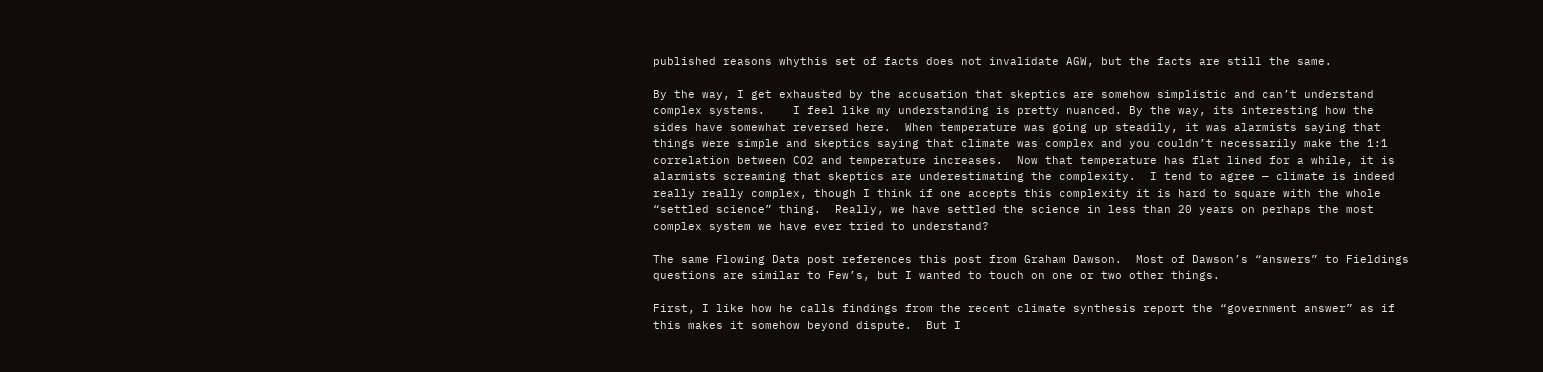published reasons whythis set of facts does not invalidate AGW, but the facts are still the same.

By the way, I get exhausted by the accusation that skeptics are somehow simplistic and can’t understand complex systems.    I feel like my understanding is pretty nuanced. By the way, its interesting how the sides have somewhat reversed here.  When temperature was going up steadily, it was alarmists saying that things were simple and skeptics saying that climate was complex and you couldn’t necessarily make the 1:1 correlation between CO2 and temperature increases.  Now that temperature has flat lined for a while, it is alarmists screaming that skeptics are underestimating the complexity.  I tend to agree — climate is indeed really really complex, though I think if one accepts this complexity it is hard to square with the whole “settled science” thing.  Really, we have settled the science in less than 20 years on perhaps the most complex system we have ever tried to understand?

The same Flowing Data post references this post from Graham Dawson.  Most of Dawson’s “answers” to Fieldings questions are similar to Few’s, but I wanted to touch on one or two other things.

First, I like how he calls findings from the recent climate synthesis report the “government answer” as if this makes it somehow beyond dispute.  But I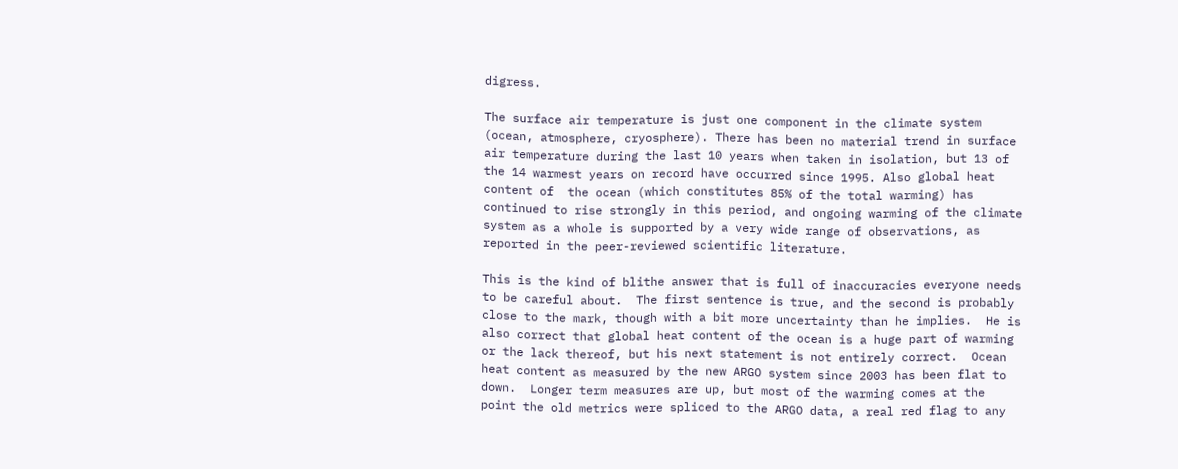digress.

The surface air temperature is just one component in the climate system (ocean, atmosphere, cryosphere). There has been no material trend in surface air temperature during the last 10 years when taken in isolation, but 13 of the 14 warmest years on record have occurred since 1995. Also global heat content of  the ocean (which constitutes 85% of the total warming) has continued to rise strongly in this period, and ongoing warming of the climate system as a whole is supported by a very wide range of observations, as reported in the peer-reviewed scientific literature.

This is the kind of blithe answer that is full of inaccuracies everyone needs to be careful about.  The first sentence is true, and the second is probably close to the mark, though with a bit more uncertainty than he implies.  He is also correct that global heat content of the ocean is a huge part of warming or the lack thereof, but his next statement is not entirely correct.  Ocean heat content as measured by the new ARGO system since 2003 has been flat to down.  Longer term measures are up, but most of the warming comes at the point the old metrics were spliced to the ARGO data, a real red flag to any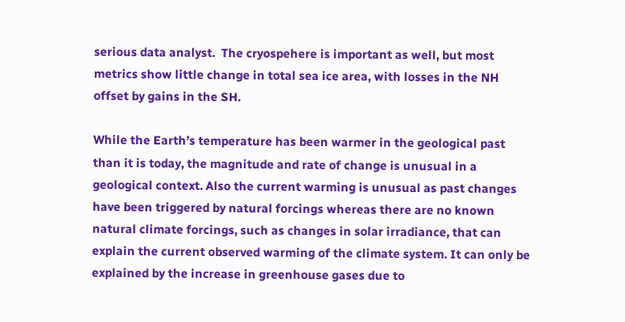serious data analyst.  The cryospehere is important as well, but most metrics show little change in total sea ice area, with losses in the NH offset by gains in the SH.

While the Earth’s temperature has been warmer in the geological past than it is today, the magnitude and rate of change is unusual in a geological context. Also the current warming is unusual as past changes have been triggered by natural forcings whereas there are no known natural climate forcings, such as changes in solar irradiance, that can explain the current observed warming of the climate system. It can only be explained by the increase in greenhouse gases due to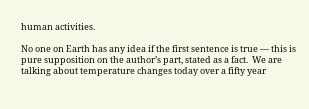human activities.

No one on Earth has any idea if the first sentence is true — this is pure supposition on the author’s part, stated as a fact.  We are talking about temperature changes today over a fifty year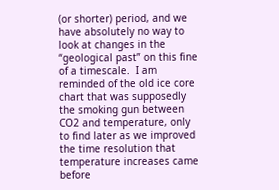(or shorter) period, and we have absolutely no way to look at changes in the “geological past” on this fine of a timescale.  I am reminded of the old ice core chart that was supposedly the smoking gun between CO2 and temperature, only to find later as we improved the time resolution that temperature increases came before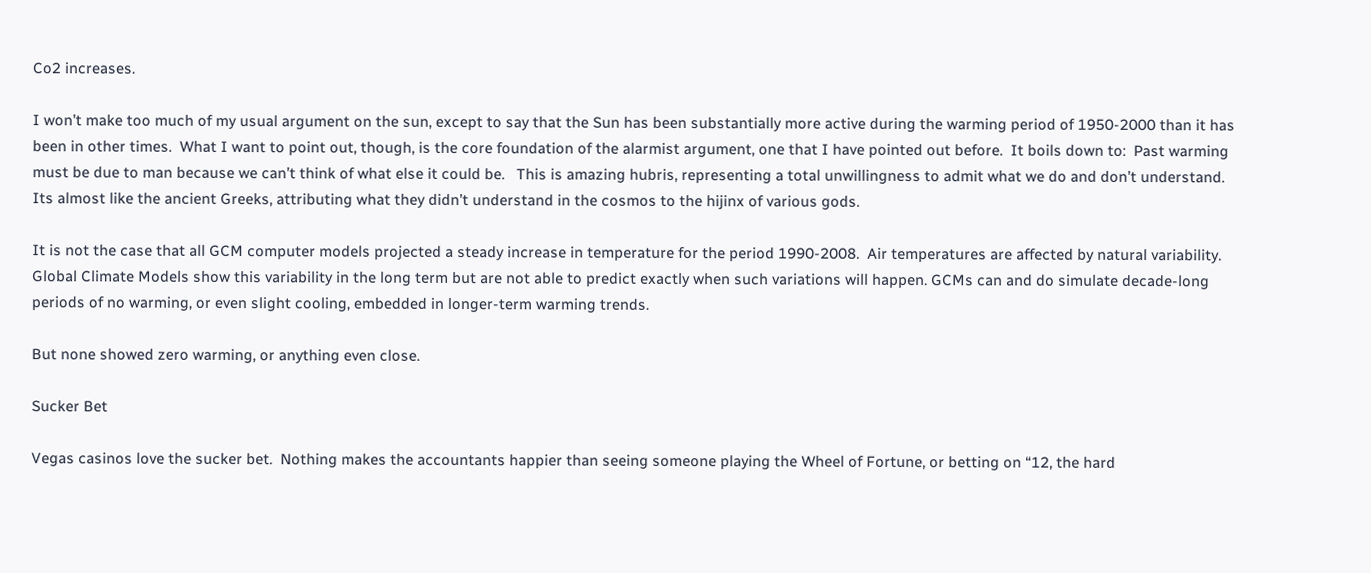Co2 increases.

I won’t make too much of my usual argument on the sun, except to say that the Sun has been substantially more active during the warming period of 1950-2000 than it has been in other times.  What I want to point out, though, is the core foundation of the alarmist argument, one that I have pointed out before.  It boils down to:  Past warming must be due to man because we can’t think of what else it could be.   This is amazing hubris, representing a total unwillingness to admit what we do and don’t understand.  Its almost like the ancient Greeks, attributing what they didn’t understand in the cosmos to the hijinx of various gods.

It is not the case that all GCM computer models projected a steady increase in temperature for the period 1990-2008.  Air temperatures are affected by natural variability.  Global Climate Models show this variability in the long term but are not able to predict exactly when such variations will happen. GCMs can and do simulate decade-long periods of no warming, or even slight cooling, embedded in longer-term warming trends.

But none showed zero warming, or anything even close.

Sucker Bet

Vegas casinos love the sucker bet.  Nothing makes the accountants happier than seeing someone playing the Wheel of Fortune, or betting on “12, the hard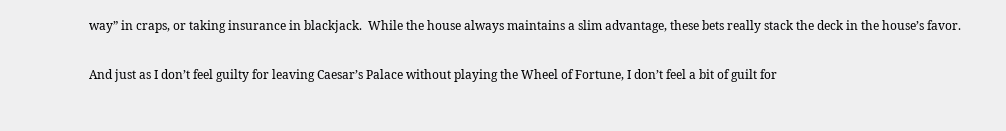way” in craps, or taking insurance in blackjack.  While the house always maintains a slim advantage, these bets really stack the deck in the house’s favor.

And just as I don’t feel guilty for leaving Caesar’s Palace without playing the Wheel of Fortune, I don’t feel a bit of guilt for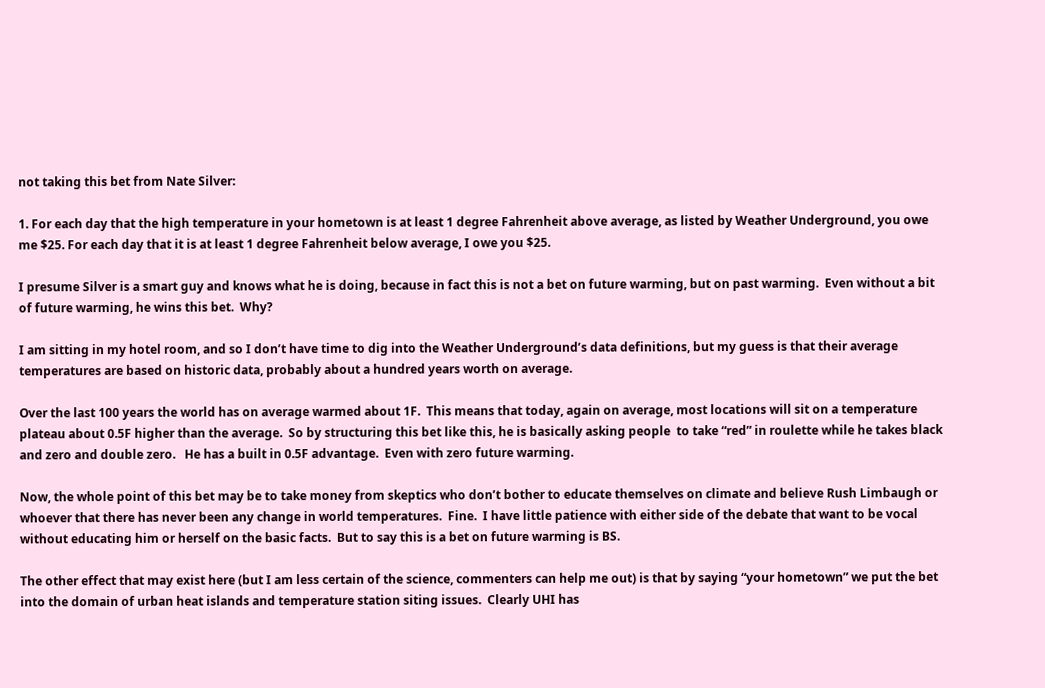not taking this bet from Nate Silver:

1. For each day that the high temperature in your hometown is at least 1 degree Fahrenheit above average, as listed by Weather Underground, you owe me $25. For each day that it is at least 1 degree Fahrenheit below average, I owe you $25.

I presume Silver is a smart guy and knows what he is doing, because in fact this is not a bet on future warming, but on past warming.  Even without a bit of future warming, he wins this bet.  Why?

I am sitting in my hotel room, and so I don’t have time to dig into the Weather Underground’s data definitions, but my guess is that their average temperatures are based on historic data, probably about a hundred years worth on average.

Over the last 100 years the world has on average warmed about 1F.  This means that today, again on average, most locations will sit on a temperature plateau about 0.5F higher than the average.  So by structuring this bet like this, he is basically asking people  to take “red” in roulette while he takes black and zero and double zero.   He has a built in 0.5F advantage.  Even with zero future warming.

Now, the whole point of this bet may be to take money from skeptics who don’t bother to educate themselves on climate and believe Rush Limbaugh or whoever that there has never been any change in world temperatures.  Fine.  I have little patience with either side of the debate that want to be vocal without educating him or herself on the basic facts.  But to say this is a bet on future warming is BS.

The other effect that may exist here (but I am less certain of the science, commenters can help me out) is that by saying “your hometown” we put the bet into the domain of urban heat islands and temperature station siting issues.  Clearly UHI has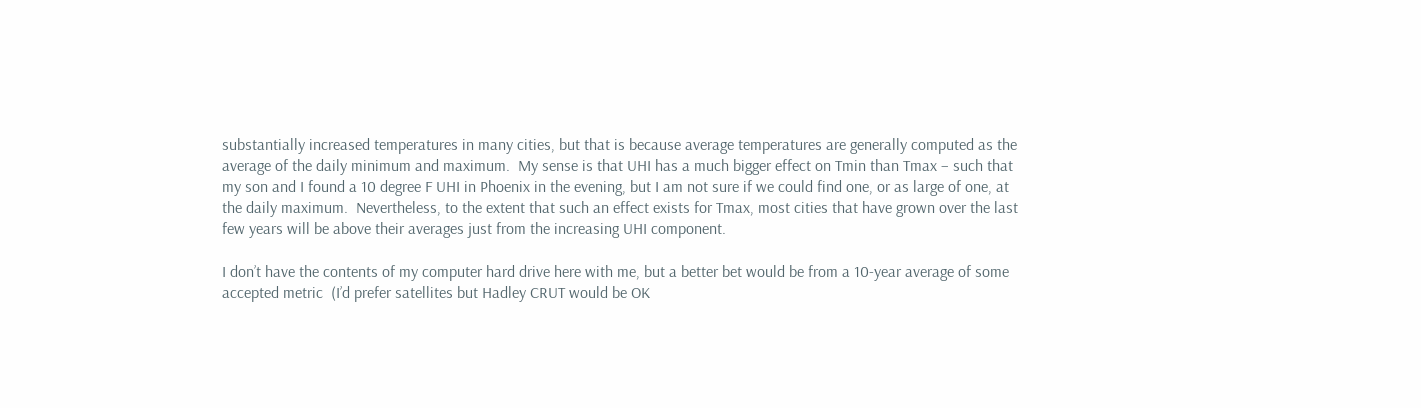substantially increased temperatures in many cities, but that is because average temperatures are generally computed as the average of the daily minimum and maximum.  My sense is that UHI has a much bigger effect on Tmin than Tmax – such that my son and I found a 10 degree F UHI in Phoenix in the evening, but I am not sure if we could find one, or as large of one, at the daily maximum.  Nevertheless, to the extent that such an effect exists for Tmax, most cities that have grown over the last few years will be above their averages just from the increasing UHI component.

I don’t have the contents of my computer hard drive here with me, but a better bet would be from a 10-year average of some accepted metric  (I’d prefer satellites but Hadley CRUT would be OK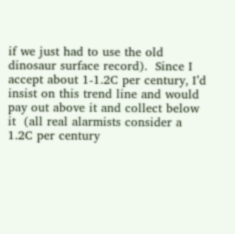if we just had to use the old dinosaur surface record).  Since I accept about 1-1.2C per century, I’d insist on this trend line and would pay out above it and collect below it  (all real alarmists consider a 1.2C per century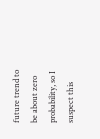future trend to be about zero probability, so I suspect this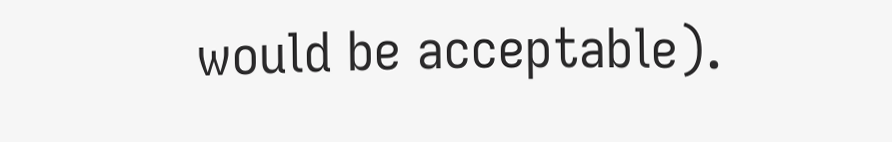would be acceptable).